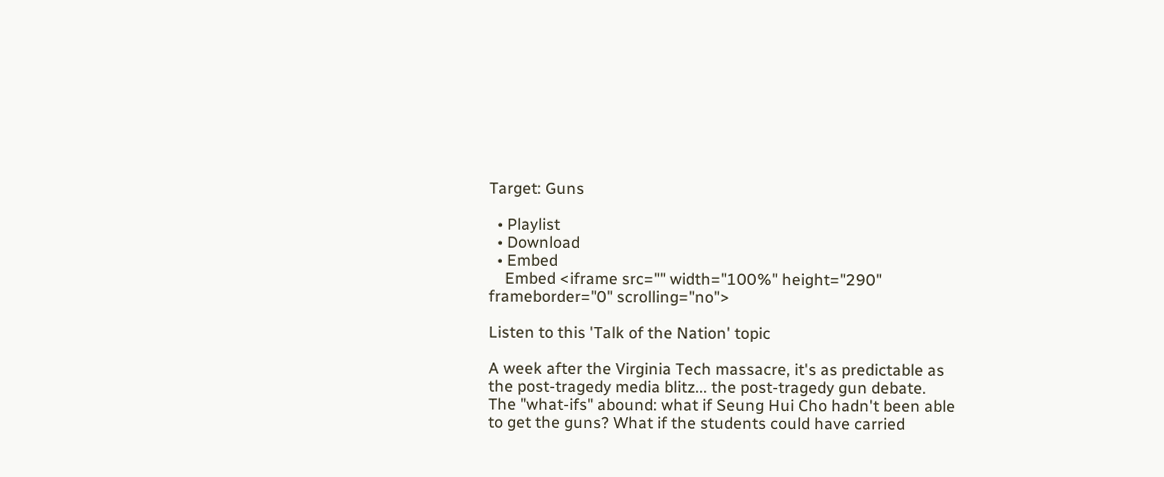Target: Guns

  • Playlist
  • Download
  • Embed
    Embed <iframe src="" width="100%" height="290" frameborder="0" scrolling="no">

Listen to this 'Talk of the Nation' topic

A week after the Virginia Tech massacre, it's as predictable as the post-tragedy media blitz... the post-tragedy gun debate. The "what-ifs" abound: what if Seung Hui Cho hadn't been able to get the guns? What if the students could have carried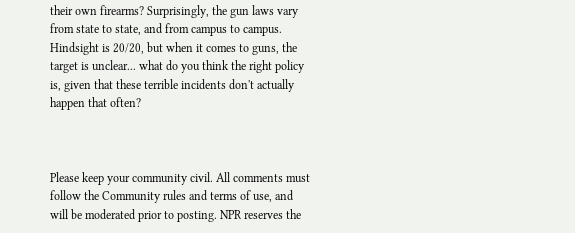their own firearms? Surprisingly, the gun laws vary from state to state, and from campus to campus. Hindsight is 20/20, but when it comes to guns, the target is unclear... what do you think the right policy is, given that these terrible incidents don't actually happen that often?



Please keep your community civil. All comments must follow the Community rules and terms of use, and will be moderated prior to posting. NPR reserves the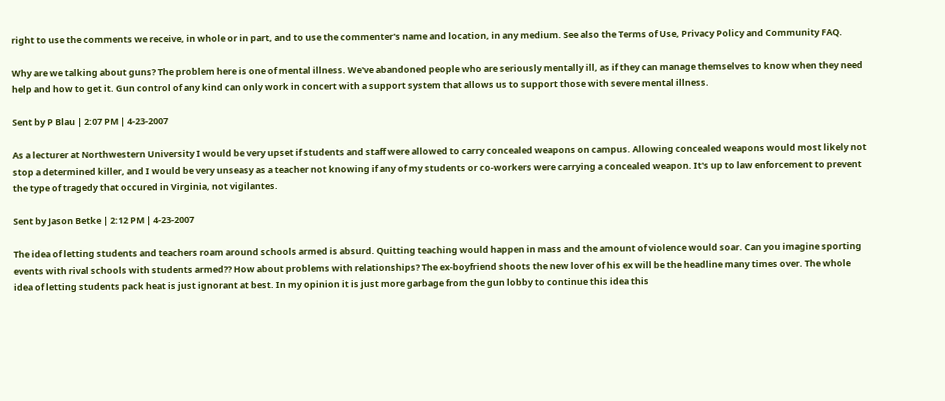right to use the comments we receive, in whole or in part, and to use the commenter's name and location, in any medium. See also the Terms of Use, Privacy Policy and Community FAQ.

Why are we talking about guns? The problem here is one of mental illness. We've abandoned people who are seriously mentally ill, as if they can manage themselves to know when they need help and how to get it. Gun control of any kind can only work in concert with a support system that allows us to support those with severe mental illness.

Sent by P Blau | 2:07 PM | 4-23-2007

As a lecturer at Northwestern University I would be very upset if students and staff were allowed to carry concealed weapons on campus. Allowing concealed weapons would most likely not stop a determined killer, and I would be very unseasy as a teacher not knowing if any of my students or co-workers were carrying a concealed weapon. It's up to law enforcement to prevent the type of tragedy that occured in Virginia, not vigilantes.

Sent by Jason Betke | 2:12 PM | 4-23-2007

The idea of letting students and teachers roam around schools armed is absurd. Quitting teaching would happen in mass and the amount of violence would soar. Can you imagine sporting events with rival schools with students armed?? How about problems with relationships? The ex-boyfriend shoots the new lover of his ex will be the headline many times over. The whole idea of letting students pack heat is just ignorant at best. In my opinion it is just more garbage from the gun lobby to continue this idea this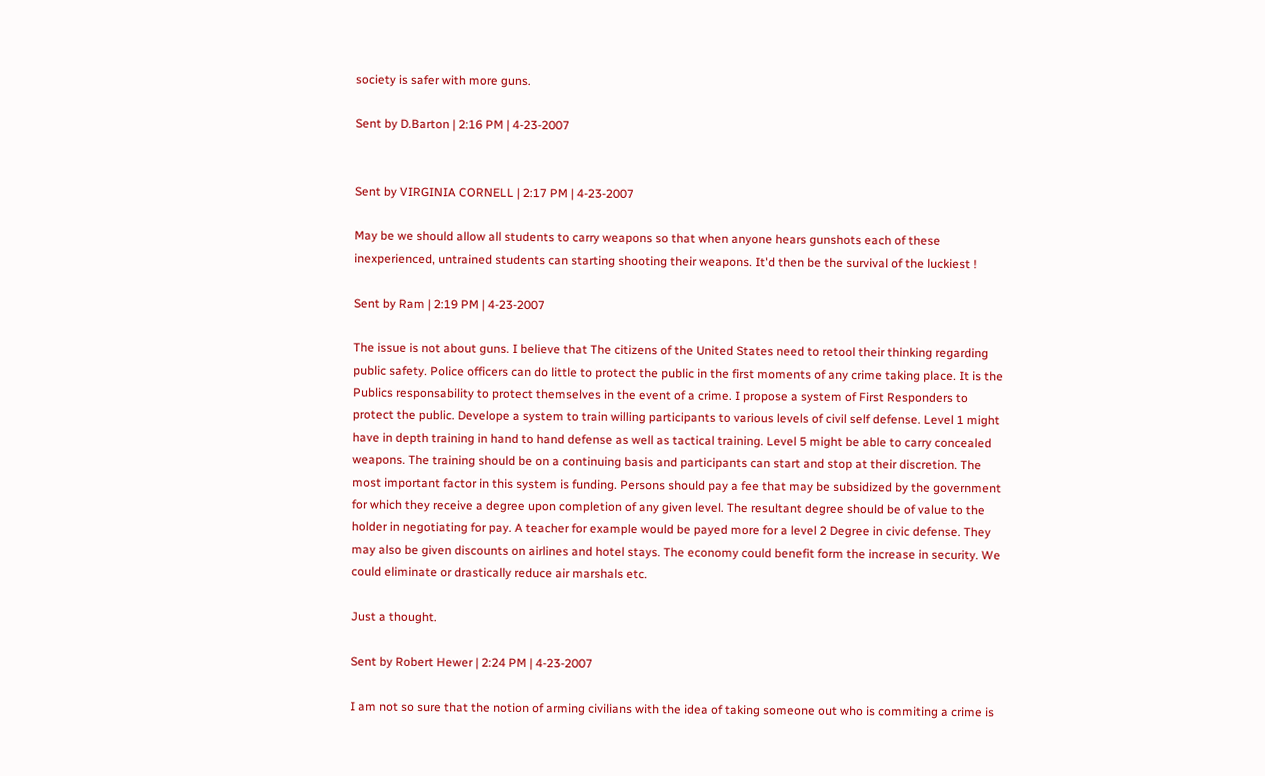society is safer with more guns.

Sent by D.Barton | 2:16 PM | 4-23-2007


Sent by VIRGINIA CORNELL | 2:17 PM | 4-23-2007

May be we should allow all students to carry weapons so that when anyone hears gunshots each of these inexperienced, untrained students can starting shooting their weapons. It'd then be the survival of the luckiest !

Sent by Ram | 2:19 PM | 4-23-2007

The issue is not about guns. I believe that The citizens of the United States need to retool their thinking regarding public safety. Police officers can do little to protect the public in the first moments of any crime taking place. It is the Publics responsability to protect themselves in the event of a crime. I propose a system of First Responders to protect the public. Develope a system to train willing participants to various levels of civil self defense. Level 1 might have in depth training in hand to hand defense as well as tactical training. Level 5 might be able to carry concealed weapons. The training should be on a continuing basis and participants can start and stop at their discretion. The most important factor in this system is funding. Persons should pay a fee that may be subsidized by the government for which they receive a degree upon completion of any given level. The resultant degree should be of value to the holder in negotiating for pay. A teacher for example would be payed more for a level 2 Degree in civic defense. They may also be given discounts on airlines and hotel stays. The economy could benefit form the increase in security. We could eliminate or drastically reduce air marshals etc.

Just a thought.

Sent by Robert Hewer | 2:24 PM | 4-23-2007

I am not so sure that the notion of arming civilians with the idea of taking someone out who is commiting a crime is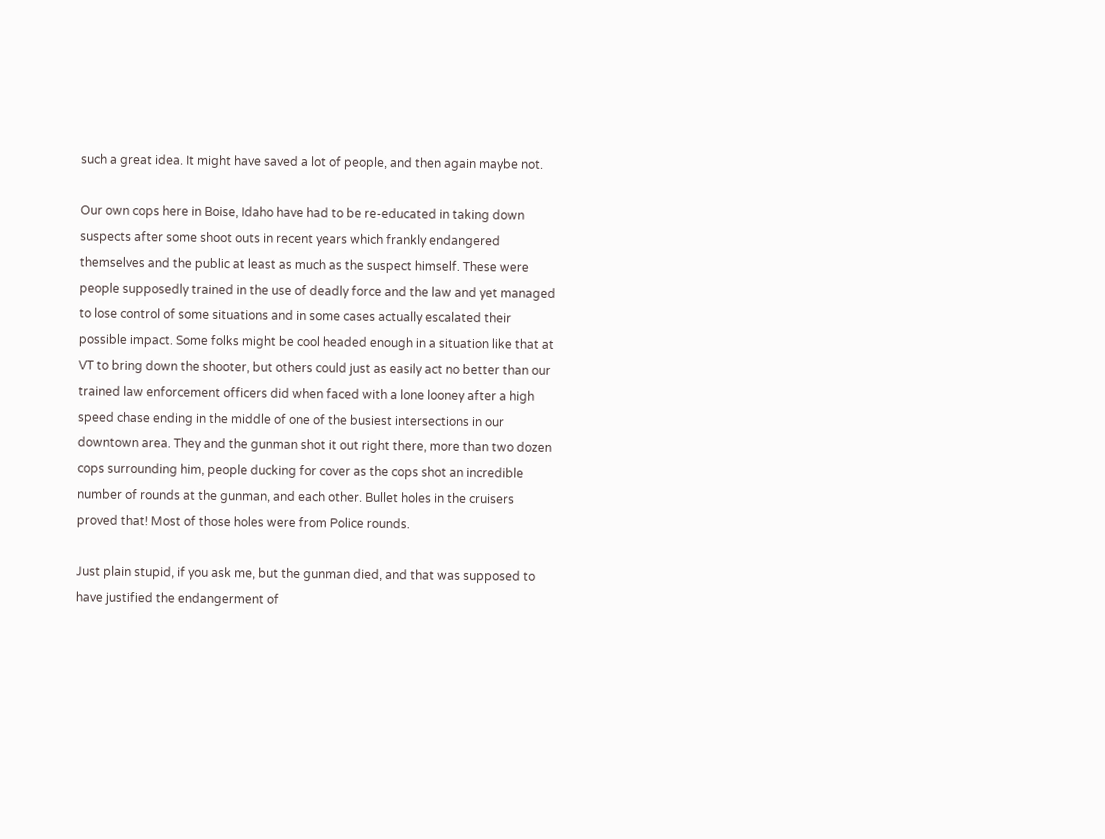such a great idea. It might have saved a lot of people, and then again maybe not.

Our own cops here in Boise, Idaho have had to be re-educated in taking down suspects after some shoot outs in recent years which frankly endangered themselves and the public at least as much as the suspect himself. These were people supposedly trained in the use of deadly force and the law and yet managed to lose control of some situations and in some cases actually escalated their possible impact. Some folks might be cool headed enough in a situation like that at VT to bring down the shooter, but others could just as easily act no better than our trained law enforcement officers did when faced with a lone looney after a high speed chase ending in the middle of one of the busiest intersections in our downtown area. They and the gunman shot it out right there, more than two dozen cops surrounding him, people ducking for cover as the cops shot an incredible number of rounds at the gunman, and each other. Bullet holes in the cruisers proved that! Most of those holes were from Police rounds.

Just plain stupid, if you ask me, but the gunman died, and that was supposed to have justified the endangerment of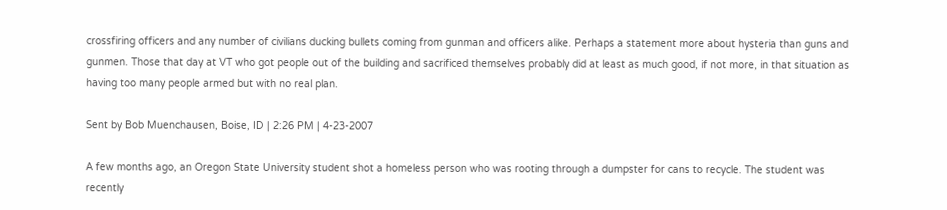crossfiring officers and any number of civilians ducking bullets coming from gunman and officers alike. Perhaps a statement more about hysteria than guns and gunmen. Those that day at VT who got people out of the building and sacrificed themselves probably did at least as much good, if not more, in that situation as having too many people armed but with no real plan.

Sent by Bob Muenchausen, Boise, ID | 2:26 PM | 4-23-2007

A few months ago, an Oregon State University student shot a homeless person who was rooting through a dumpster for cans to recycle. The student was recently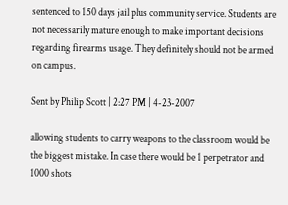sentenced to 150 days jail plus community service. Students are not necessarily mature enough to make important decisions regarding firearms usage. They definitely should not be armed on campus.

Sent by Philip Scott | 2:27 PM | 4-23-2007

allowing students to carry weapons to the classroom would be the biggest mistake. In case there would be 1 perpetrator and 1000 shots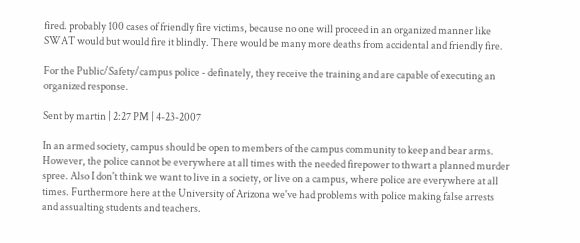fired. probably 100 cases of friendly fire victims, because no one will proceed in an organized manner like SWAT would but would fire it blindly. There would be many more deaths from accidental and friendly fire.

For the Public/Safety/campus police - definately, they receive the training and are capable of executing an organized response.

Sent by martin | 2:27 PM | 4-23-2007

In an armed society, campus should be open to members of the campus community to keep and bear arms. However, the police cannot be everywhere at all times with the needed firepower to thwart a planned murder spree. Also I don't think we want to live in a society, or live on a campus, where police are everywhere at all times. Furthermore here at the University of Arizona we've had problems with police making false arrests and assualting students and teachers.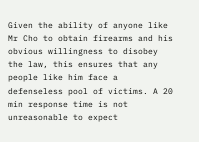Given the ability of anyone like Mr Cho to obtain firearms and his obvious willingness to disobey the law, this ensures that any people like him face a defenseless pool of victims. A 20 min response time is not unreasonable to expect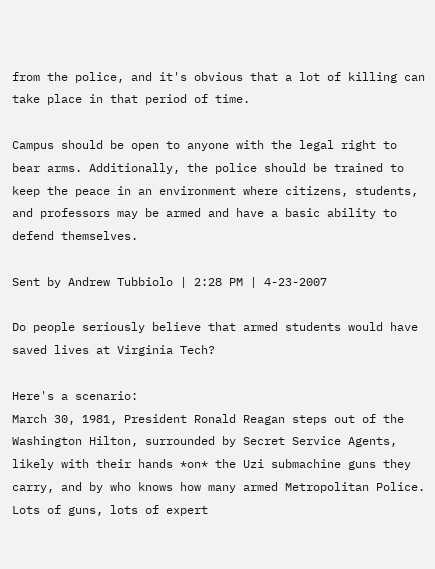from the police, and it's obvious that a lot of killing can take place in that period of time.

Campus should be open to anyone with the legal right to bear arms. Additionally, the police should be trained to keep the peace in an environment where citizens, students, and professors may be armed and have a basic ability to defend themselves.

Sent by Andrew Tubbiolo | 2:28 PM | 4-23-2007

Do people seriously believe that armed students would have saved lives at Virginia Tech?

Here's a scenario:
March 30, 1981, President Ronald Reagan steps out of the Washington Hilton, surrounded by Secret Service Agents, likely with their hands *on* the Uzi submachine guns they carry, and by who knows how many armed Metropolitan Police. Lots of guns, lots of expert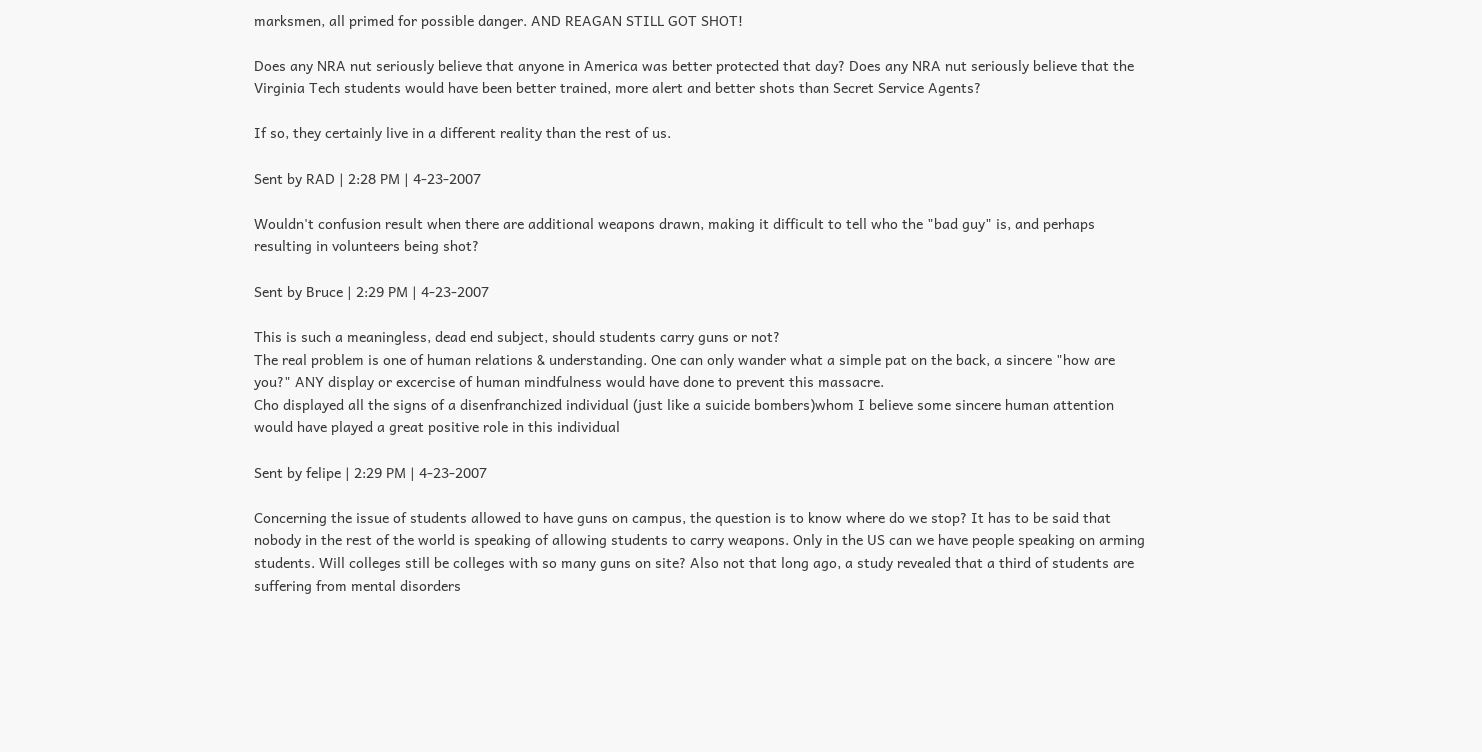marksmen, all primed for possible danger. AND REAGAN STILL GOT SHOT!

Does any NRA nut seriously believe that anyone in America was better protected that day? Does any NRA nut seriously believe that the Virginia Tech students would have been better trained, more alert and better shots than Secret Service Agents?

If so, they certainly live in a different reality than the rest of us.

Sent by RAD | 2:28 PM | 4-23-2007

Wouldn't confusion result when there are additional weapons drawn, making it difficult to tell who the "bad guy" is, and perhaps resulting in volunteers being shot?

Sent by Bruce | 2:29 PM | 4-23-2007

This is such a meaningless, dead end subject, should students carry guns or not?
The real problem is one of human relations & understanding. One can only wander what a simple pat on the back, a sincere "how are you?" ANY display or excercise of human mindfulness would have done to prevent this massacre.
Cho displayed all the signs of a disenfranchized individual (just like a suicide bombers)whom I believe some sincere human attention would have played a great positive role in this individual

Sent by felipe | 2:29 PM | 4-23-2007

Concerning the issue of students allowed to have guns on campus, the question is to know where do we stop? It has to be said that nobody in the rest of the world is speaking of allowing students to carry weapons. Only in the US can we have people speaking on arming students. Will colleges still be colleges with so many guns on site? Also not that long ago, a study revealed that a third of students are suffering from mental disorders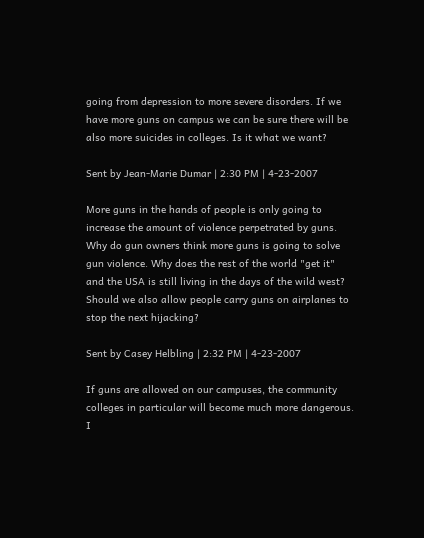going from depression to more severe disorders. If we have more guns on campus we can be sure there will be also more suicides in colleges. Is it what we want?

Sent by Jean-Marie Dumar | 2:30 PM | 4-23-2007

More guns in the hands of people is only going to increase the amount of violence perpetrated by guns. Why do gun owners think more guns is going to solve gun violence. Why does the rest of the world "get it" and the USA is still living in the days of the wild west? Should we also allow people carry guns on airplanes to stop the next hijacking?

Sent by Casey Helbling | 2:32 PM | 4-23-2007

If guns are allowed on our campuses, the community colleges in particular will become much more dangerous. I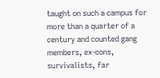taught on such a campus for more than a quarter of a century and counted gang members, ex-cons, survivalists, far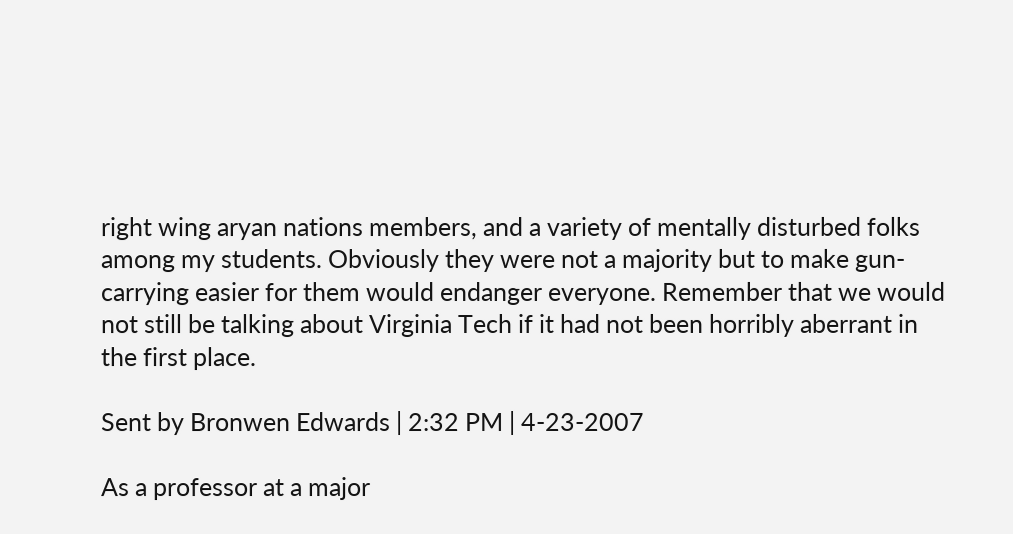right wing aryan nations members, and a variety of mentally disturbed folks among my students. Obviously they were not a majority but to make gun-carrying easier for them would endanger everyone. Remember that we would not still be talking about Virginia Tech if it had not been horribly aberrant in the first place.

Sent by Bronwen Edwards | 2:32 PM | 4-23-2007

As a professor at a major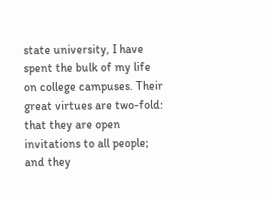state university, I have spent the bulk of my life on college campuses. Their great virtues are two-fold: that they are open invitations to all people; and they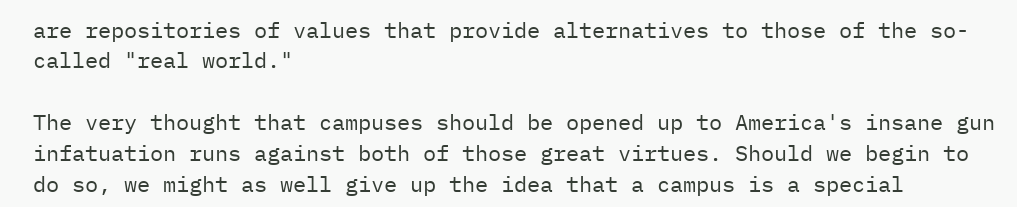are repositories of values that provide alternatives to those of the so-called "real world."

The very thought that campuses should be opened up to America's insane gun infatuation runs against both of those great virtues. Should we begin to do so, we might as well give up the idea that a campus is a special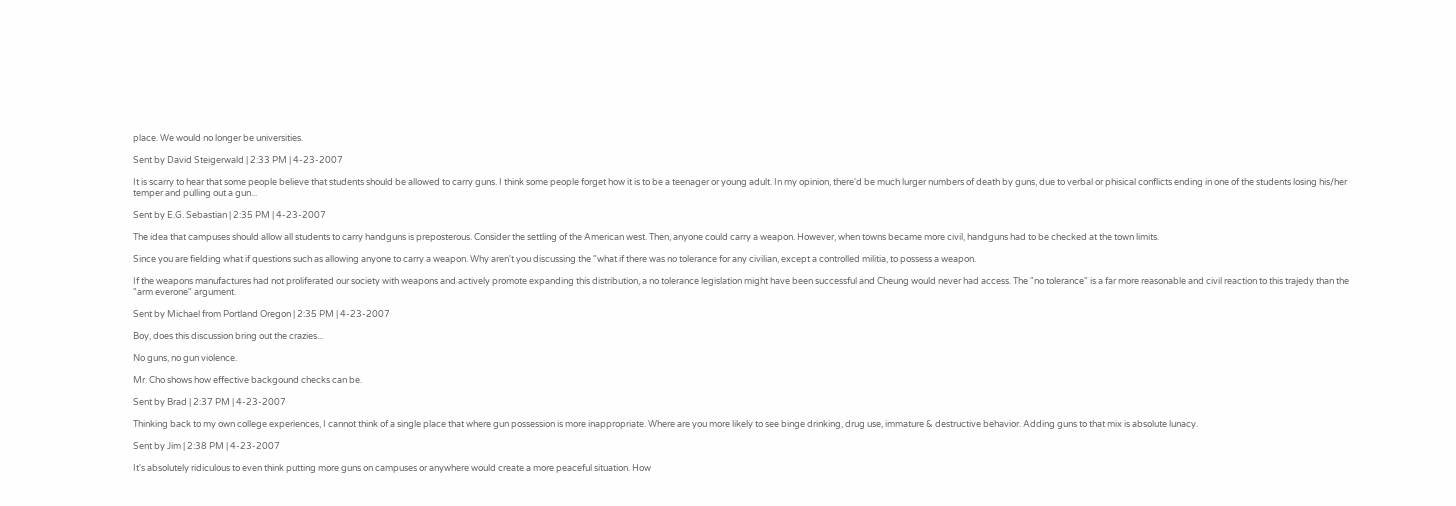place. We would no longer be universities.

Sent by David Steigerwald | 2:33 PM | 4-23-2007

It is scarry to hear that some people believe that students should be allowed to carry guns. I think some people forget how it is to be a teenager or young adult. In my opinion, there'd be much lurger numbers of death by guns, due to verbal or phisical conflicts ending in one of the students losing his/her temper and pulling out a gun...

Sent by E.G. Sebastian | 2:35 PM | 4-23-2007

The idea that campuses should allow all students to carry handguns is preposterous. Consider the settling of the American west. Then, anyone could carry a weapon. However, when towns became more civil, handguns had to be checked at the town limits.

Since you are fielding what if questions such as allowing anyone to carry a weapon. Why aren't you discussing the "what if there was no tolerance for any civilian, except a controlled militia, to possess a weapon.

If the weapons manufactures had not proliferated our society with weapons and actively promote expanding this distribution, a no tolerance legislation might have been successful and Cheung would never had access. The "no tolerance" is a far more reasonable and civil reaction to this trajedy than the "arm everone" argument.

Sent by Michael from Portland Oregon | 2:35 PM | 4-23-2007

Boy, does this discussion bring out the crazies...

No guns, no gun violence.

Mr. Cho shows how effective backgound checks can be.

Sent by Brad | 2:37 PM | 4-23-2007

Thinking back to my own college experiences, I cannot think of a single place that where gun possession is more inappropriate. Where are you more likely to see binge drinking, drug use, immature & destructive behavior. Adding guns to that mix is absolute lunacy.

Sent by Jim | 2:38 PM | 4-23-2007

It's absolutely ridiculous to even think putting more guns on campuses or anywhere would create a more peaceful situation. How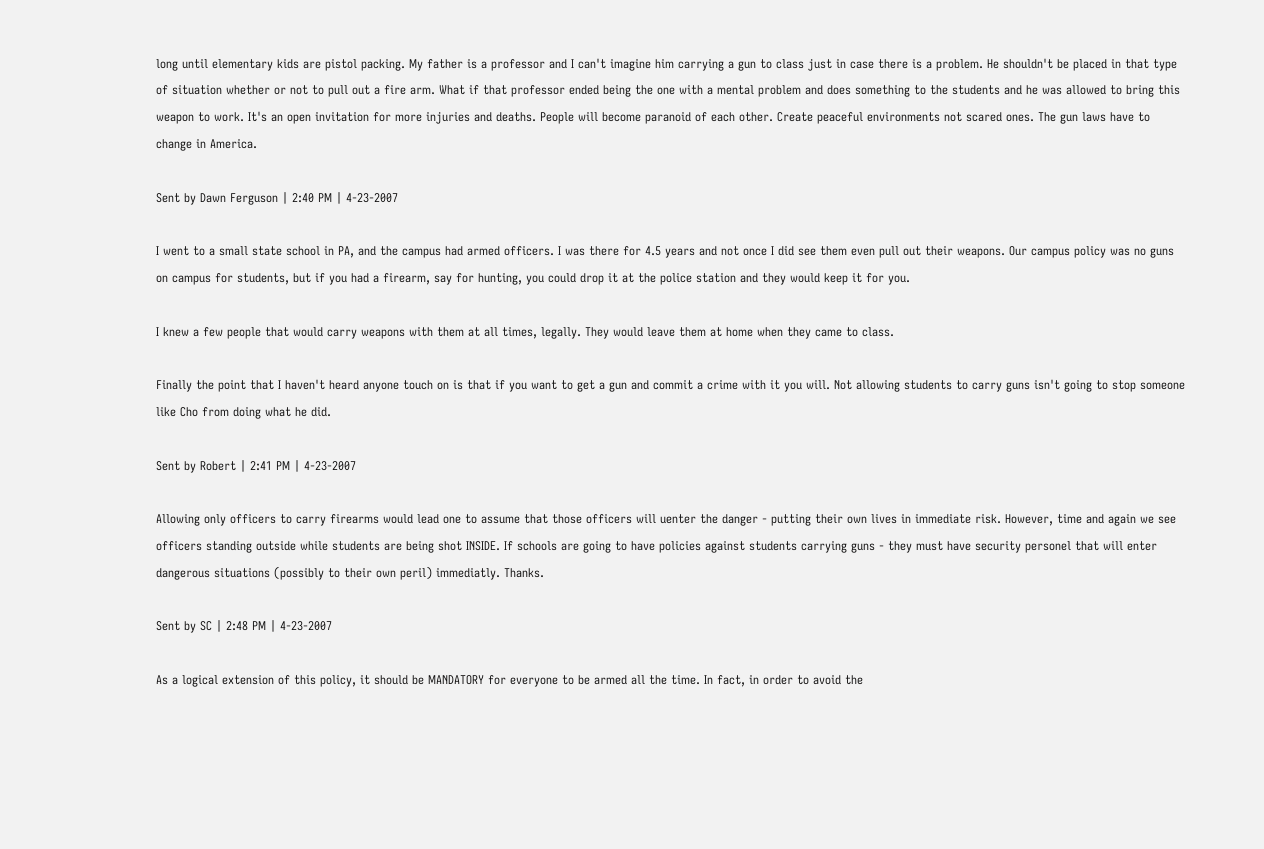long until elementary kids are pistol packing. My father is a professor and I can't imagine him carrying a gun to class just in case there is a problem. He shouldn't be placed in that type of situation whether or not to pull out a fire arm. What if that professor ended being the one with a mental problem and does something to the students and he was allowed to bring this weapon to work. It's an open invitation for more injuries and deaths. People will become paranoid of each other. Create peaceful environments not scared ones. The gun laws have to change in America.

Sent by Dawn Ferguson | 2:40 PM | 4-23-2007

I went to a small state school in PA, and the campus had armed officers. I was there for 4.5 years and not once I did see them even pull out their weapons. Our campus policy was no guns on campus for students, but if you had a firearm, say for hunting, you could drop it at the police station and they would keep it for you.

I knew a few people that would carry weapons with them at all times, legally. They would leave them at home when they came to class.

Finally the point that I haven't heard anyone touch on is that if you want to get a gun and commit a crime with it you will. Not allowing students to carry guns isn't going to stop someone like Cho from doing what he did.

Sent by Robert | 2:41 PM | 4-23-2007

Allowing only officers to carry firearms would lead one to assume that those officers will uenter the danger - putting their own lives in immediate risk. However, time and again we see officers standing outside while students are being shot INSIDE. If schools are going to have policies against students carrying guns - they must have security personel that will enter dangerous situations (possibly to their own peril) immediatly. Thanks.

Sent by SC | 2:48 PM | 4-23-2007

As a logical extension of this policy, it should be MANDATORY for everyone to be armed all the time. In fact, in order to avoid the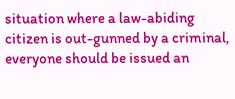situation where a law-abiding citizen is out-gunned by a criminal, everyone should be issued an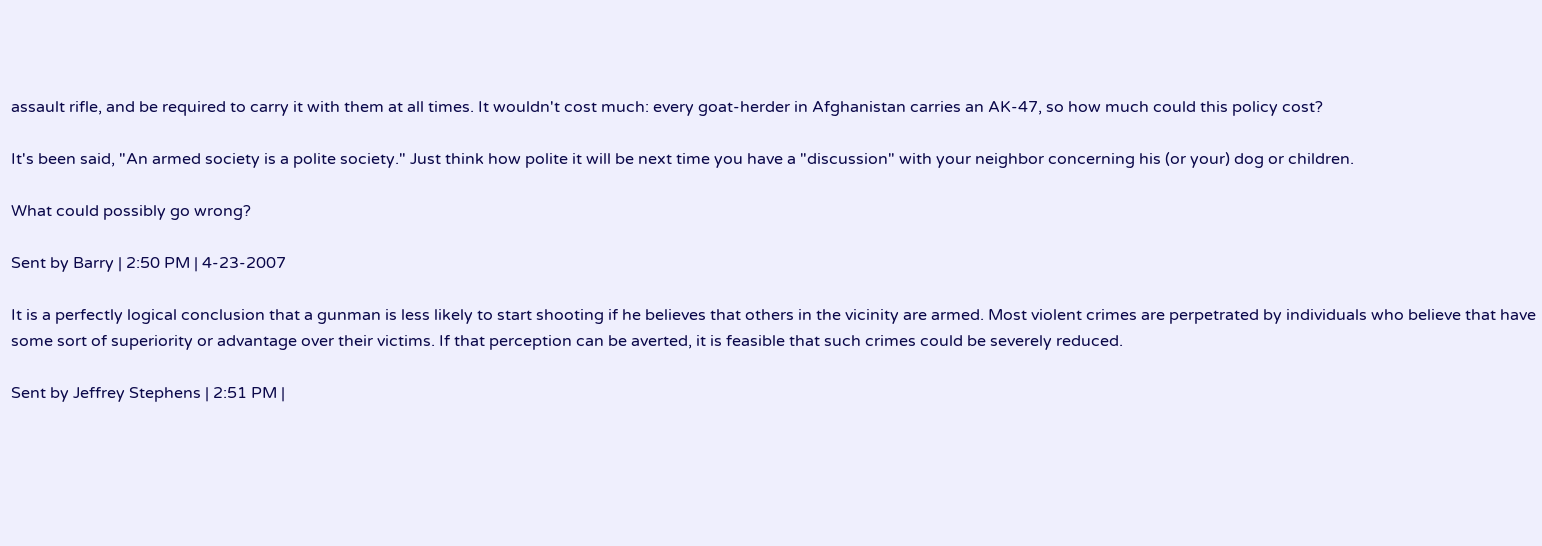assault rifle, and be required to carry it with them at all times. It wouldn't cost much: every goat-herder in Afghanistan carries an AK-47, so how much could this policy cost?

It's been said, "An armed society is a polite society." Just think how polite it will be next time you have a "discussion" with your neighbor concerning his (or your) dog or children.

What could possibly go wrong?

Sent by Barry | 2:50 PM | 4-23-2007

It is a perfectly logical conclusion that a gunman is less likely to start shooting if he believes that others in the vicinity are armed. Most violent crimes are perpetrated by individuals who believe that have some sort of superiority or advantage over their victims. If that perception can be averted, it is feasible that such crimes could be severely reduced.

Sent by Jeffrey Stephens | 2:51 PM |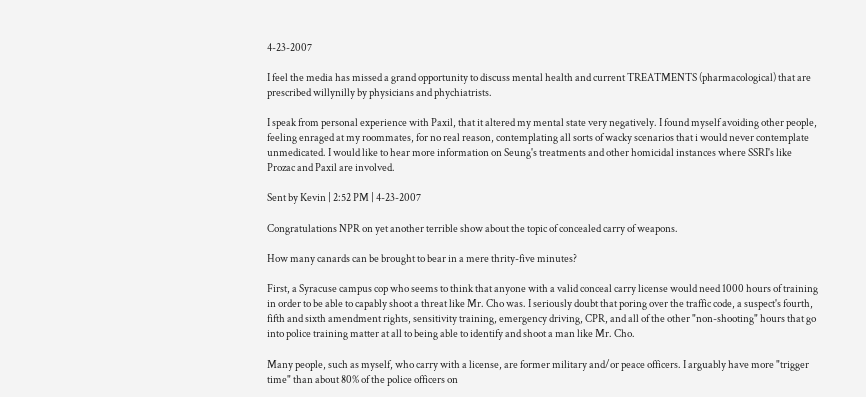4-23-2007

I feel the media has missed a grand opportunity to discuss mental health and current TREATMENTS (pharmacological) that are prescribed willynilly by physicians and phychiatrists.

I speak from personal experience with Paxil, that it altered my mental state very negatively. I found myself avoiding other people, feeling enraged at my roommates, for no real reason, contemplating all sorts of wacky scenarios that i would never contemplate unmedicated. I would like to hear more information on Seung's treatments and other homicidal instances where SSRI's like Prozac and Paxil are involved.

Sent by Kevin | 2:52 PM | 4-23-2007

Congratulations NPR on yet another terrible show about the topic of concealed carry of weapons.

How many canards can be brought to bear in a mere thrity-five minutes?

First, a Syracuse campus cop who seems to think that anyone with a valid conceal carry license would need 1000 hours of training in order to be able to capably shoot a threat like Mr. Cho was. I seriously doubt that poring over the traffic code, a suspect's fourth, fifth and sixth amendment rights, sensitivity training, emergency driving, CPR, and all of the other "non-shooting" hours that go into police training matter at all to being able to identify and shoot a man like Mr. Cho.

Many people, such as myself, who carry with a license, are former military and/or peace officers. I arguably have more "trigger time" than about 80% of the police officers on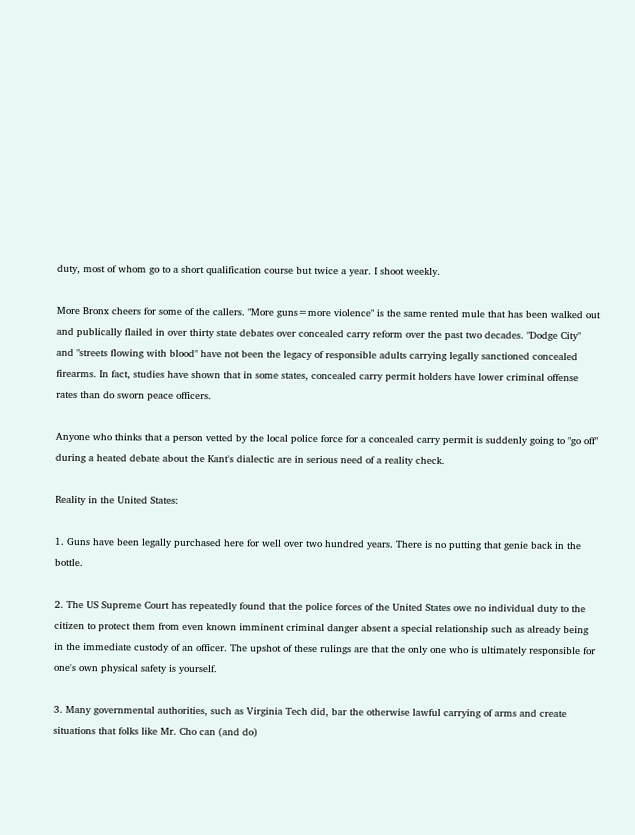duty, most of whom go to a short qualification course but twice a year. I shoot weekly.

More Bronx cheers for some of the callers. "More guns=more violence" is the same rented mule that has been walked out and publically flailed in over thirty state debates over concealed carry reform over the past two decades. "Dodge City" and "streets flowing with blood" have not been the legacy of responsible adults carrying legally sanctioned concealed firearms. In fact, studies have shown that in some states, concealed carry permit holders have lower criminal offense rates than do sworn peace officers.

Anyone who thinks that a person vetted by the local police force for a concealed carry permit is suddenly going to "go off" during a heated debate about the Kant's dialectic are in serious need of a reality check.

Reality in the United States:

1. Guns have been legally purchased here for well over two hundred years. There is no putting that genie back in the bottle.

2. The US Supreme Court has repeatedly found that the police forces of the United States owe no individual duty to the citizen to protect them from even known imminent criminal danger absent a special relationship such as already being in the immediate custody of an officer. The upshot of these rulings are that the only one who is ultimately responsible for one's own physical safety is yourself.

3. Many governmental authorities, such as Virginia Tech did, bar the otherwise lawful carrying of arms and create situations that folks like Mr. Cho can (and do)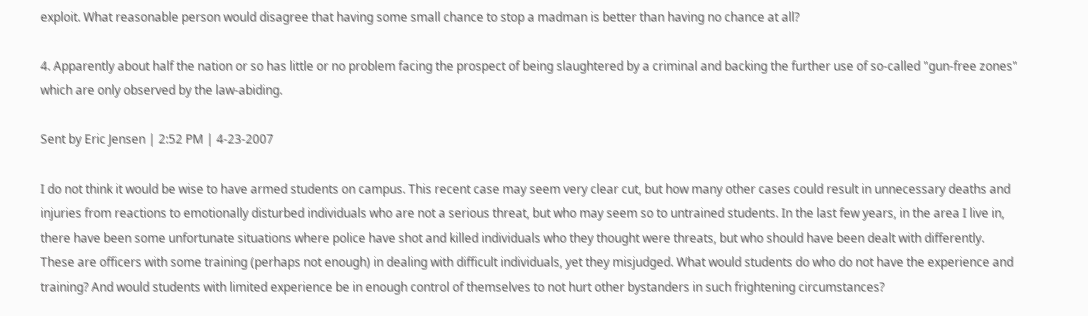exploit. What reasonable person would disagree that having some small chance to stop a madman is better than having no chance at all?

4. Apparently about half the nation or so has little or no problem facing the prospect of being slaughtered by a criminal and backing the further use of so-called "gun-free zones" which are only observed by the law-abiding.

Sent by Eric Jensen | 2:52 PM | 4-23-2007

I do not think it would be wise to have armed students on campus. This recent case may seem very clear cut, but how many other cases could result in unnecessary deaths and injuries from reactions to emotionally disturbed individuals who are not a serious threat, but who may seem so to untrained students. In the last few years, in the area I live in, there have been some unfortunate situations where police have shot and killed individuals who they thought were threats, but who should have been dealt with differently. These are officers with some training (perhaps not enough) in dealing with difficult individuals, yet they misjudged. What would students do who do not have the experience and training? And would students with limited experience be in enough control of themselves to not hurt other bystanders in such frightening circumstances?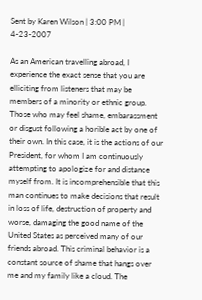Sent by Karen Wilson | 3:00 PM | 4-23-2007

As an American travelling abroad, I experience the exact sense that you are elliciting from listeners that may be members of a minority or ethnic group.
Those who may feel shame, embarassment or disgust following a horible act by one of their own. In this case, it is the actions of our President, for whom I am continuously attempting to apologize for and distance myself from. It is incomprehensible that this man continues to make decisions that result in loss of life, destruction of property and worse, damaging the good name of the United States as perceived many of our friends abroad. This criminal behavior is a constant source of shame that hangs over me and my family like a cloud. The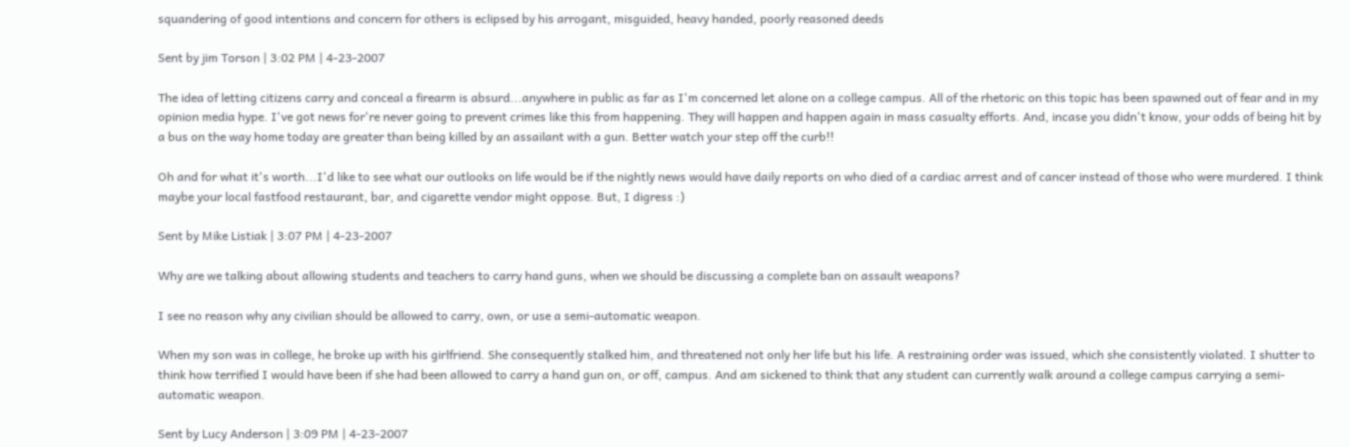squandering of good intentions and concern for others is eclipsed by his arrogant, misguided, heavy handed, poorly reasoned deeds

Sent by jim Torson | 3:02 PM | 4-23-2007

The idea of letting citizens carry and conceal a firearm is absurd...anywhere in public as far as I'm concerned let alone on a college campus. All of the rhetoric on this topic has been spawned out of fear and in my opinion media hype. I've got news for're never going to prevent crimes like this from happening. They will happen and happen again in mass casualty efforts. And, incase you didn't know, your odds of being hit by a bus on the way home today are greater than being killed by an assailant with a gun. Better watch your step off the curb!!

Oh and for what it's worth...I'd like to see what our outlooks on life would be if the nightly news would have daily reports on who died of a cardiac arrest and of cancer instead of those who were murdered. I think maybe your local fastfood restaurant, bar, and cigarette vendor might oppose. But, I digress :)

Sent by Mike Listiak | 3:07 PM | 4-23-2007

Why are we talking about allowing students and teachers to carry hand guns, when we should be discussing a complete ban on assault weapons?

I see no reason why any civilian should be allowed to carry, own, or use a semi-automatic weapon.

When my son was in college, he broke up with his girlfriend. She consequently stalked him, and threatened not only her life but his life. A restraining order was issued, which she consistently violated. I shutter to think how terrified I would have been if she had been allowed to carry a hand gun on, or off, campus. And am sickened to think that any student can currently walk around a college campus carrying a semi-automatic weapon.

Sent by Lucy Anderson | 3:09 PM | 4-23-2007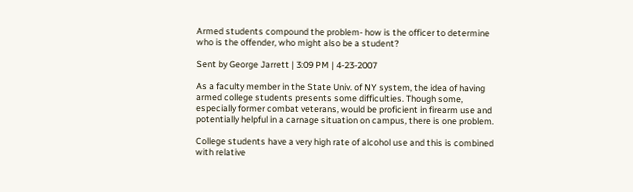Armed students compound the problem- how is the officer to determine who is the offender, who might also be a student?

Sent by George Jarrett | 3:09 PM | 4-23-2007

As a faculty member in the State Univ. of NY system, the idea of having armed college students presents some difficulties. Though some, especially former combat veterans, would be proficient in firearm use and potentially helpful in a carnage situation on campus, there is one problem.

College students have a very high rate of alcohol use and this is combined with relative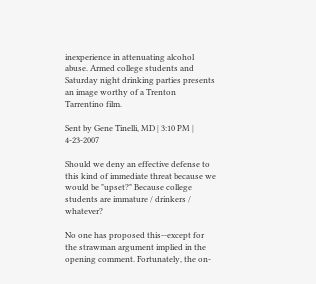inexperience in attenuating alcohol abuse. Armed college students and Saturday night drinking parties presents an image worthy of a Trenton Tarrentino film.

Sent by Gene Tinelli, MD | 3:10 PM | 4-23-2007

Should we deny an effective defense to this kind of immediate threat because we would be "upset?" Because college students are immature / drinkers / whatever?

No one has proposed this--except for the strawman argument implied in the opening comment. Fortunately, the on-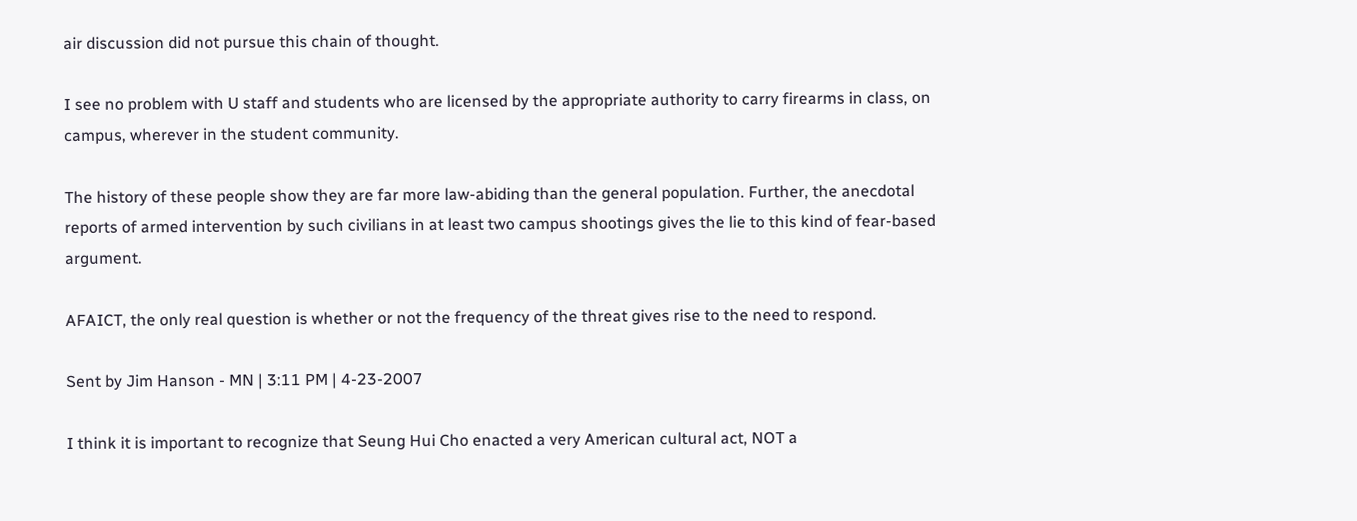air discussion did not pursue this chain of thought.

I see no problem with U staff and students who are licensed by the appropriate authority to carry firearms in class, on campus, wherever in the student community.

The history of these people show they are far more law-abiding than the general population. Further, the anecdotal reports of armed intervention by such civilians in at least two campus shootings gives the lie to this kind of fear-based argument.

AFAICT, the only real question is whether or not the frequency of the threat gives rise to the need to respond.

Sent by Jim Hanson - MN | 3:11 PM | 4-23-2007

I think it is important to recognize that Seung Hui Cho enacted a very American cultural act, NOT a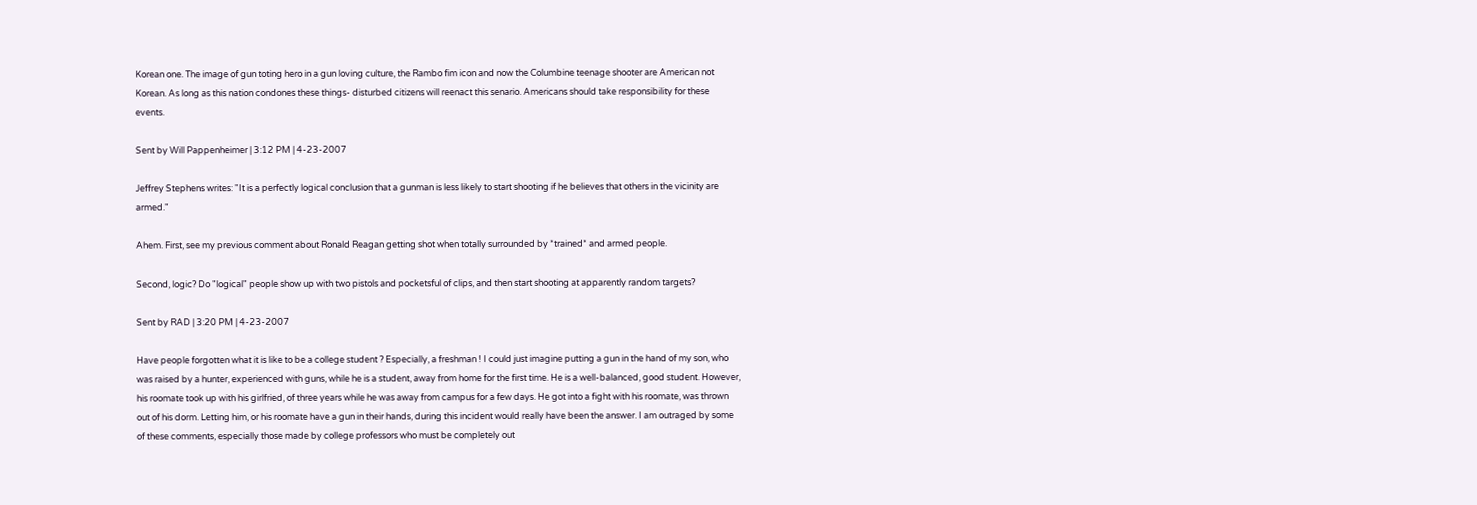Korean one. The image of gun toting hero in a gun loving culture, the Rambo fim icon and now the Columbine teenage shooter are American not Korean. As long as this nation condones these things- disturbed citizens will reenact this senario. Americans should take responsibility for these events.

Sent by Will Pappenheimer | 3:12 PM | 4-23-2007

Jeffrey Stephens writes: "It is a perfectly logical conclusion that a gunman is less likely to start shooting if he believes that others in the vicinity are armed."

Ahem. First, see my previous comment about Ronald Reagan getting shot when totally surrounded by *trained* and armed people.

Second, logic? Do "logical" people show up with two pistols and pocketsful of clips, and then start shooting at apparently random targets?

Sent by RAD | 3:20 PM | 4-23-2007

Have people forgotten what it is like to be a college student ? Especially, a freshman ! I could just imagine putting a gun in the hand of my son, who was raised by a hunter, experienced with guns, while he is a student, away from home for the first time. He is a well-balanced, good student. However, his roomate took up with his girlfried, of three years while he was away from campus for a few days. He got into a fight with his roomate, was thrown out of his dorm. Letting him, or his roomate have a gun in their hands, during this incident would really have been the answer. I am outraged by some of these comments, especially those made by college professors who must be completely out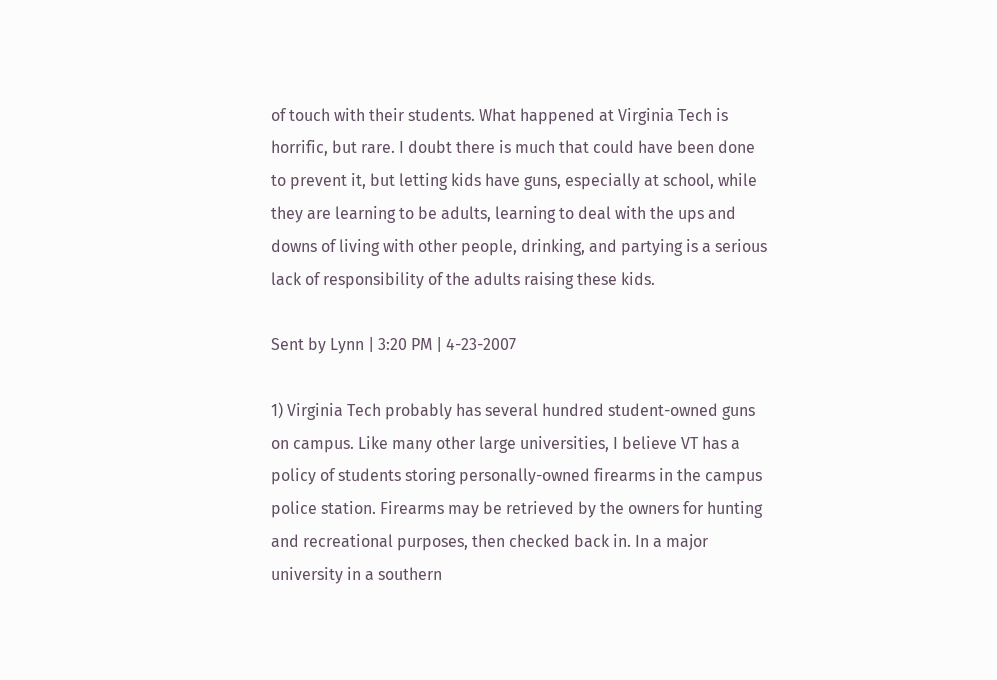of touch with their students. What happened at Virginia Tech is horrific, but rare. I doubt there is much that could have been done to prevent it, but letting kids have guns, especially at school, while they are learning to be adults, learning to deal with the ups and downs of living with other people, drinking, and partying is a serious lack of responsibility of the adults raising these kids.

Sent by Lynn | 3:20 PM | 4-23-2007

1) Virginia Tech probably has several hundred student-owned guns on campus. Like many other large universities, I believe VT has a policy of students storing personally-owned firearms in the campus police station. Firearms may be retrieved by the owners for hunting and recreational purposes, then checked back in. In a major university in a southern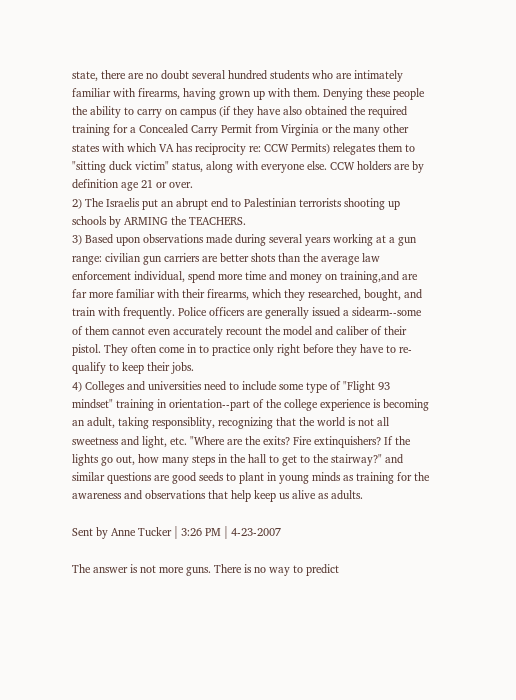state, there are no doubt several hundred students who are intimately familiar with firearms, having grown up with them. Denying these people the ability to carry on campus (if they have also obtained the required training for a Concealed Carry Permit from Virginia or the many other states with which VA has reciprocity re: CCW Permits) relegates them to "sitting duck victim" status, along with everyone else. CCW holders are by definition age 21 or over.
2) The Israelis put an abrupt end to Palestinian terrorists shooting up schools by ARMING the TEACHERS.
3) Based upon observations made during several years working at a gun range: civilian gun carriers are better shots than the average law enforcement individual, spend more time and money on training,and are far more familiar with their firearms, which they researched, bought, and train with frequently. Police officers are generally issued a sidearm--some of them cannot even accurately recount the model and caliber of their pistol. They often come in to practice only right before they have to re-qualify to keep their jobs.
4) Colleges and universities need to include some type of "Flight 93 mindset" training in orientation--part of the college experience is becoming an adult, taking responsiblity, recognizing that the world is not all sweetness and light, etc. "Where are the exits? Fire extinquishers? If the lights go out, how many steps in the hall to get to the stairway?" and similar questions are good seeds to plant in young minds as training for the awareness and observations that help keep us alive as adults.

Sent by Anne Tucker | 3:26 PM | 4-23-2007

The answer is not more guns. There is no way to predict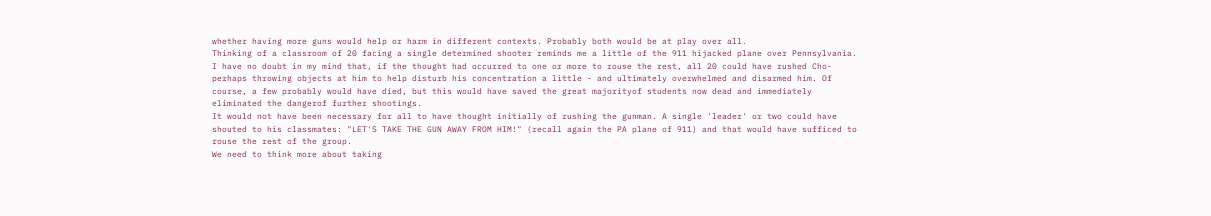whether having more guns would help or harm in different contexts. Probably both would be at play over all.
Thinking of a classroom of 20 facing a single determined shooter reminds me a little of the 911 hijacked plane over Pennsylvania. I have no doubt in my mind that, if the thought had occurred to one or more to rouse the rest, all 20 could have rushed Cho- perhaps throwing objects at him to help disturb his concentration a little - and ultimately overwhelmed and disarmed him. Of course, a few probably would have died, but this would have saved the great majorityof students now dead and immediately eliminated the dangerof further shootings.
It would not have been necessary for all to have thought initially of rushing the gunman. A single 'leader' or two could have shouted to his classmates: "LET'S TAKE THE GUN AWAY FROM HIM!" (recall again the PA plane of 911) and that would have sufficed to rouse the rest of the group.
We need to think more about taking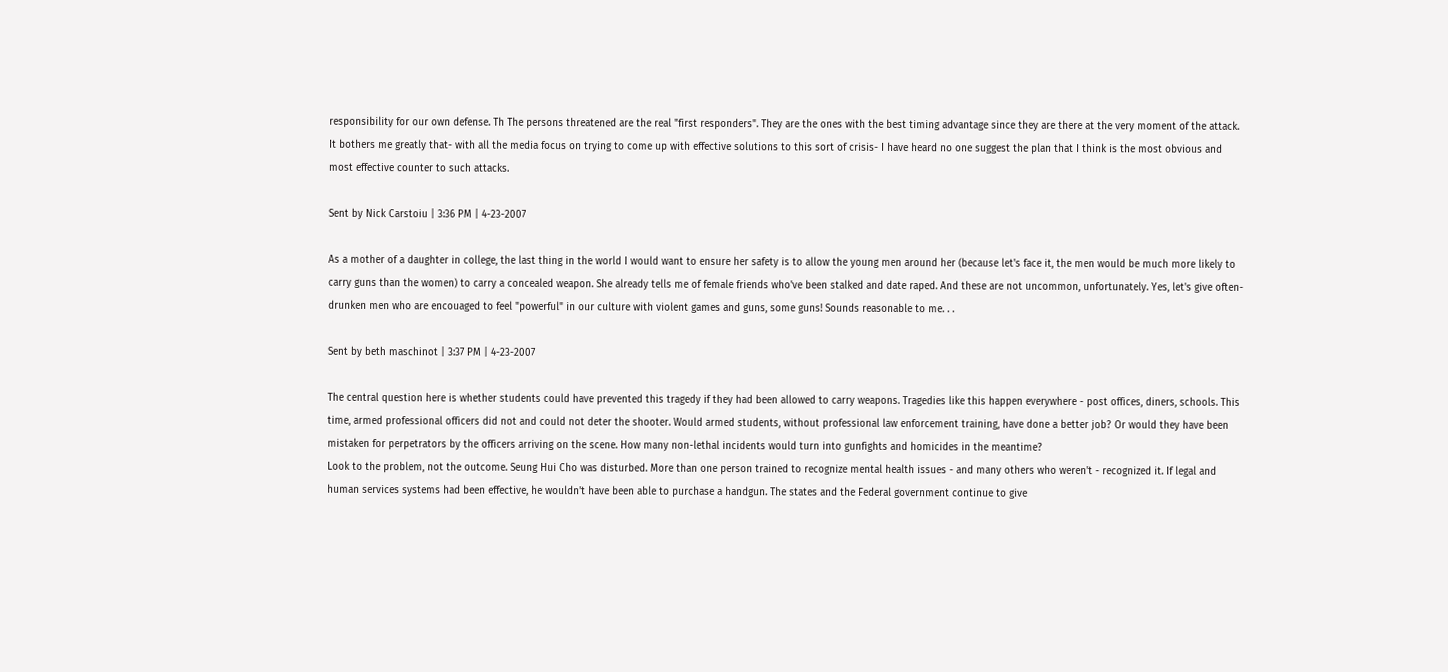responsibility for our own defense. Th The persons threatened are the real "first responders". They are the ones with the best timing advantage since they are there at the very moment of the attack.
It bothers me greatly that- with all the media focus on trying to come up with effective solutions to this sort of crisis- I have heard no one suggest the plan that I think is the most obvious and most effective counter to such attacks.

Sent by Nick Carstoiu | 3:36 PM | 4-23-2007

As a mother of a daughter in college, the last thing in the world I would want to ensure her safety is to allow the young men around her (because let's face it, the men would be much more likely to carry guns than the women) to carry a concealed weapon. She already tells me of female friends who've been stalked and date raped. And these are not uncommon, unfortunately. Yes, let's give often-drunken men who are encouaged to feel "powerful" in our culture with violent games and guns, some guns! Sounds reasonable to me. . .

Sent by beth maschinot | 3:37 PM | 4-23-2007

The central question here is whether students could have prevented this tragedy if they had been allowed to carry weapons. Tragedies like this happen everywhere - post offices, diners, schools. This time, armed professional officers did not and could not deter the shooter. Would armed students, without professional law enforcement training, have done a better job? Or would they have been mistaken for perpetrators by the officers arriving on the scene. How many non-lethal incidents would turn into gunfights and homicides in the meantime?
Look to the problem, not the outcome. Seung Hui Cho was disturbed. More than one person trained to recognize mental health issues - and many others who weren't - recognized it. If legal and human services systems had been effective, he wouldn't have been able to purchase a handgun. The states and the Federal government continue to give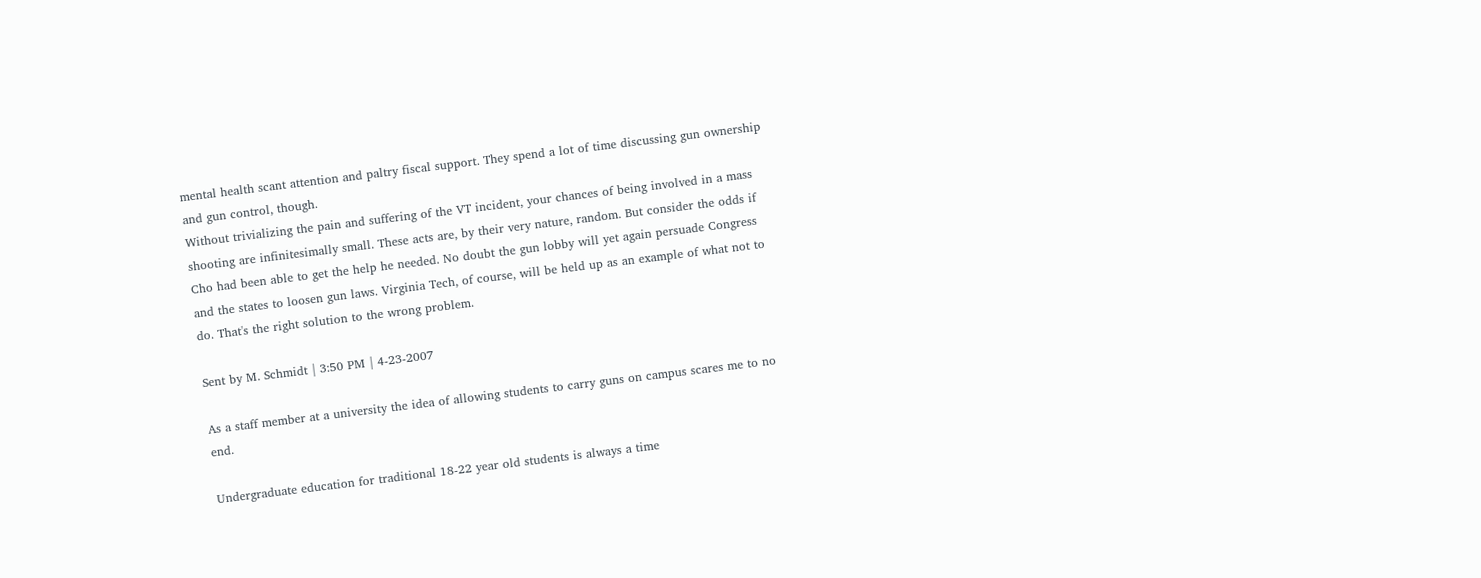mental health scant attention and paltry fiscal support. They spend a lot of time discussing gun ownership and gun control, though.
Without trivializing the pain and suffering of the VT incident, your chances of being involved in a mass shooting are infinitesimally small. These acts are, by their very nature, random. But consider the odds if Cho had been able to get the help he needed. No doubt the gun lobby will yet again persuade Congress and the states to loosen gun laws. Virginia Tech, of course, will be held up as an example of what not to do. That's the right solution to the wrong problem.

Sent by M. Schmidt | 3:50 PM | 4-23-2007

As a staff member at a university the idea of allowing students to carry guns on campus scares me to no end.

Undergraduate education for traditional 18-22 year old students is always a time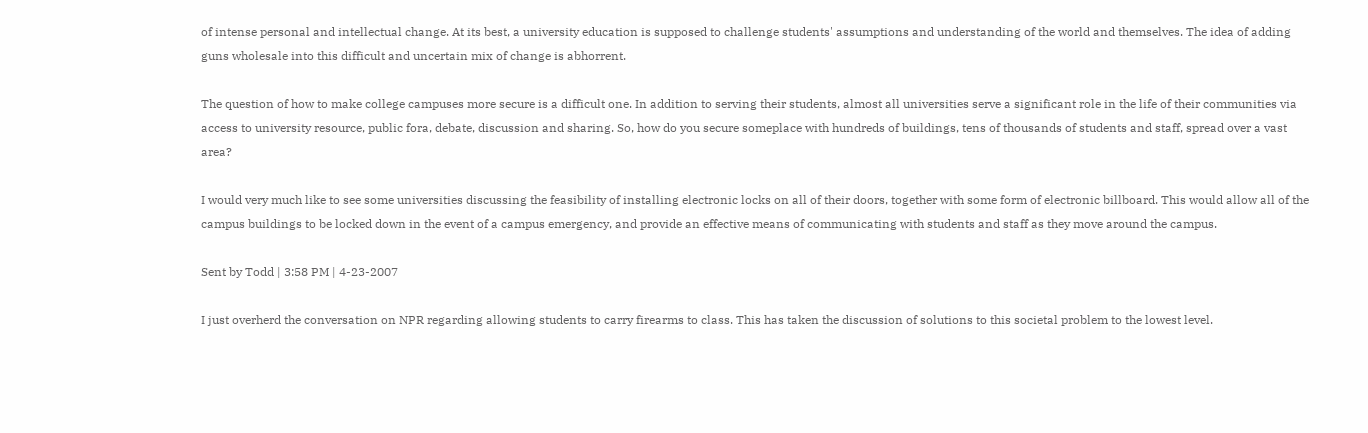of intense personal and intellectual change. At its best, a university education is supposed to challenge students' assumptions and understanding of the world and themselves. The idea of adding guns wholesale into this difficult and uncertain mix of change is abhorrent.

The question of how to make college campuses more secure is a difficult one. In addition to serving their students, almost all universities serve a significant role in the life of their communities via access to university resource, public fora, debate, discussion and sharing. So, how do you secure someplace with hundreds of buildings, tens of thousands of students and staff, spread over a vast area?

I would very much like to see some universities discussing the feasibility of installing electronic locks on all of their doors, together with some form of electronic billboard. This would allow all of the campus buildings to be locked down in the event of a campus emergency, and provide an effective means of communicating with students and staff as they move around the campus.

Sent by Todd | 3:58 PM | 4-23-2007

I just overherd the conversation on NPR regarding allowing students to carry firearms to class. This has taken the discussion of solutions to this societal problem to the lowest level.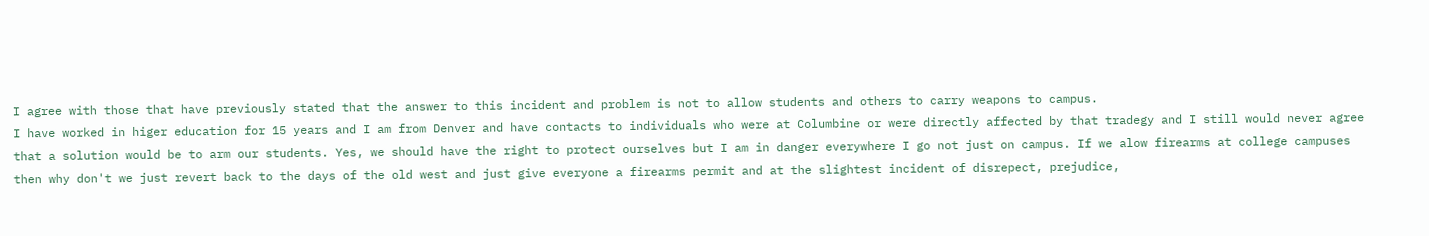I agree with those that have previously stated that the answer to this incident and problem is not to allow students and others to carry weapons to campus.
I have worked in higer education for 15 years and I am from Denver and have contacts to individuals who were at Columbine or were directly affected by that tradegy and I still would never agree that a solution would be to arm our students. Yes, we should have the right to protect ourselves but I am in danger everywhere I go not just on campus. If we alow firearms at college campuses then why don't we just revert back to the days of the old west and just give everyone a firearms permit and at the slightest incident of disrepect, prejudice,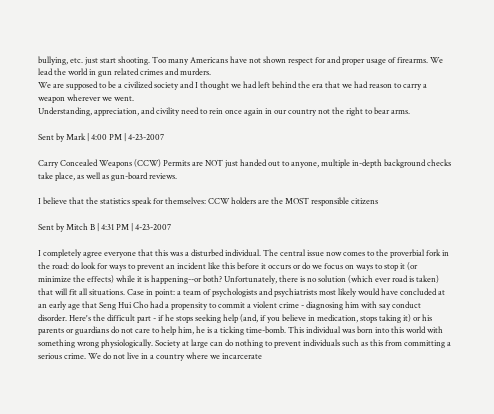bullying, etc. just start shooting. Too many Americans have not shown respect for and proper usage of firearms. We lead the world in gun related crimes and murders.
We are supposed to be a civilized society and I thought we had left behind the era that we had reason to carry a weapon wherever we went.
Understanding, appreciation, and civility need to rein once again in our country not the right to bear arms.

Sent by Mark | 4:00 PM | 4-23-2007

Carry Concealed Weapons (CCW) Permits are NOT just handed out to anyone, multiple in-depth background checks take place, as well as gun-board reviews.

I believe that the statistics speak for themselves: CCW holders are the MOST responsible citizens

Sent by Mitch B | 4:31 PM | 4-23-2007

I completely agree everyone that this was a disturbed individual. The central issue now comes to the proverbial fork in the road: do look for ways to prevent an incident like this before it occurs or do we focus on ways to stop it (or minimize the effects) while it is happening--or both? Unfortunately, there is no solution (which ever road is taken) that will fit all situations. Case in point: a team of psychologists and psychiatrists most likely would have concluded at an early age that Seng Hui Cho had a propensity to commit a violent crime - diagnosing him with say conduct disorder. Here's the difficult part - if he stops seeking help (and, if you believe in medication, stops taking it) or his parents or guardians do not care to help him, he is a ticking time-bomb. This individual was born into this world with something wrong physiologically. Society at large can do nothing to prevent individuals such as this from committing a serious crime. We do not live in a country where we incarcerate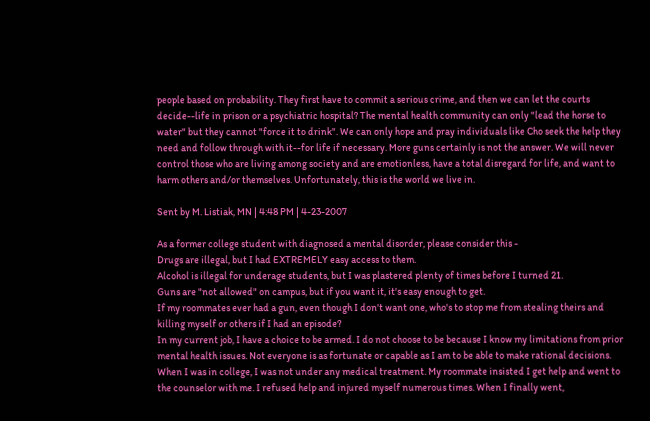people based on probability. They first have to commit a serious crime, and then we can let the courts decide--life in prison or a psychiatric hospital? The mental health community can only "lead the horse to water" but they cannot "force it to drink". We can only hope and pray individuals like Cho seek the help they need and follow through with it--for life if necessary. More guns certainly is not the answer. We will never control those who are living among society and are emotionless, have a total disregard for life, and want to harm others and/or themselves. Unfortunately, this is the world we live in.

Sent by M. Listiak, MN | 4:48 PM | 4-23-2007

As a former college student with diagnosed a mental disorder, please consider this -
Drugs are illegal, but I had EXTREMELY easy access to them.
Alcohol is illegal for underage students, but I was plastered plenty of times before I turned 21.
Guns are "not allowed" on campus, but if you want it, it's easy enough to get.
If my roommates ever had a gun, even though I don't want one, who's to stop me from stealing theirs and killing myself or others if I had an episode?
In my current job, I have a choice to be armed. I do not choose to be because I know my limitations from prior mental health issues. Not everyone is as fortunate or capable as I am to be able to make rational decisions. When I was in college, I was not under any medical treatment. My roommate insisted I get help and went to the counselor with me. I refused help and injured myself numerous times. When I finally went,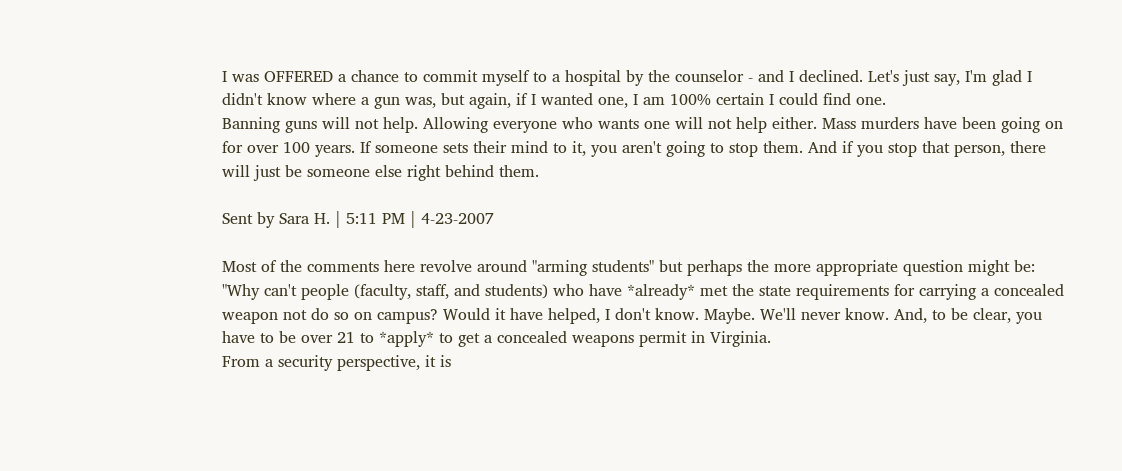I was OFFERED a chance to commit myself to a hospital by the counselor - and I declined. Let's just say, I'm glad I didn't know where a gun was, but again, if I wanted one, I am 100% certain I could find one.
Banning guns will not help. Allowing everyone who wants one will not help either. Mass murders have been going on for over 100 years. If someone sets their mind to it, you aren't going to stop them. And if you stop that person, there will just be someone else right behind them.

Sent by Sara H. | 5:11 PM | 4-23-2007

Most of the comments here revolve around "arming students" but perhaps the more appropriate question might be: "Why can't people (faculty, staff, and students) who have *already* met the state requirements for carrying a concealed weapon not do so on campus? Would it have helped, I don't know. Maybe. We'll never know. And, to be clear, you have to be over 21 to *apply* to get a concealed weapons permit in Virginia.
From a security perspective, it is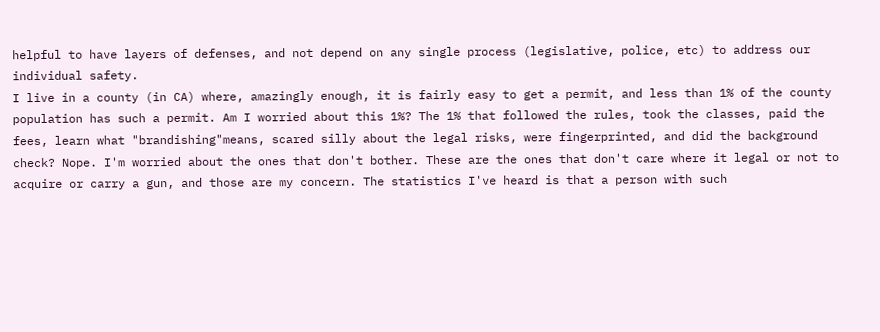helpful to have layers of defenses, and not depend on any single process (legislative, police, etc) to address our individual safety.
I live in a county (in CA) where, amazingly enough, it is fairly easy to get a permit, and less than 1% of the county population has such a permit. Am I worried about this 1%? The 1% that followed the rules, took the classes, paid the fees, learn what "brandishing"means, scared silly about the legal risks, were fingerprinted, and did the background check? Nope. I'm worried about the ones that don't bother. These are the ones that don't care where it legal or not to acquire or carry a gun, and those are my concern. The statistics I've heard is that a person with such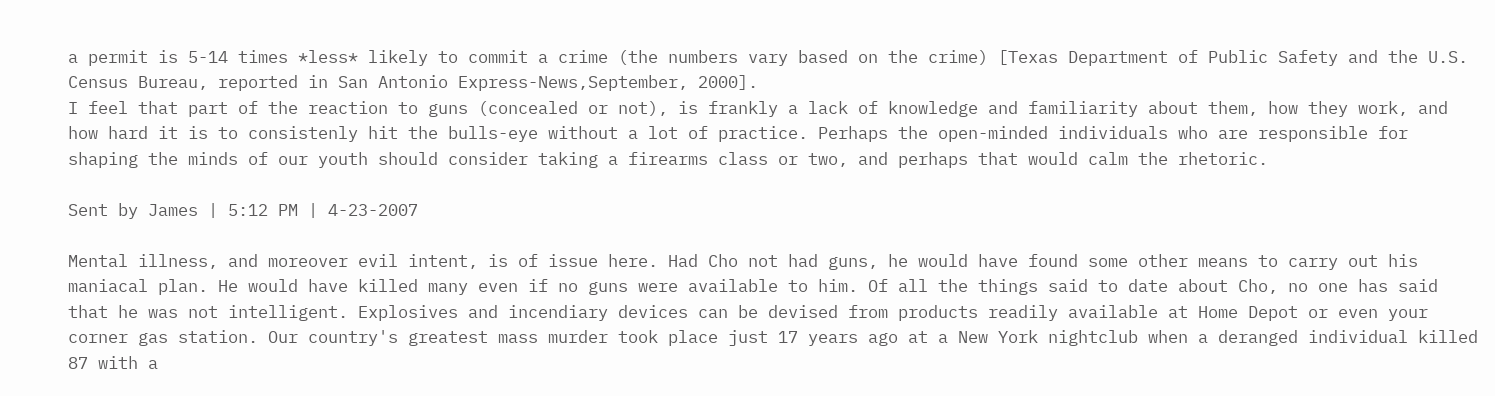a permit is 5-14 times *less* likely to commit a crime (the numbers vary based on the crime) [Texas Department of Public Safety and the U.S. Census Bureau, reported in San Antonio Express-News,September, 2000].
I feel that part of the reaction to guns (concealed or not), is frankly a lack of knowledge and familiarity about them, how they work, and how hard it is to consistenly hit the bulls-eye without a lot of practice. Perhaps the open-minded individuals who are responsible for shaping the minds of our youth should consider taking a firearms class or two, and perhaps that would calm the rhetoric.

Sent by James | 5:12 PM | 4-23-2007

Mental illness, and moreover evil intent, is of issue here. Had Cho not had guns, he would have found some other means to carry out his maniacal plan. He would have killed many even if no guns were available to him. Of all the things said to date about Cho, no one has said that he was not intelligent. Explosives and incendiary devices can be devised from products readily available at Home Depot or even your corner gas station. Our country's greatest mass murder took place just 17 years ago at a New York nightclub when a deranged individual killed 87 with a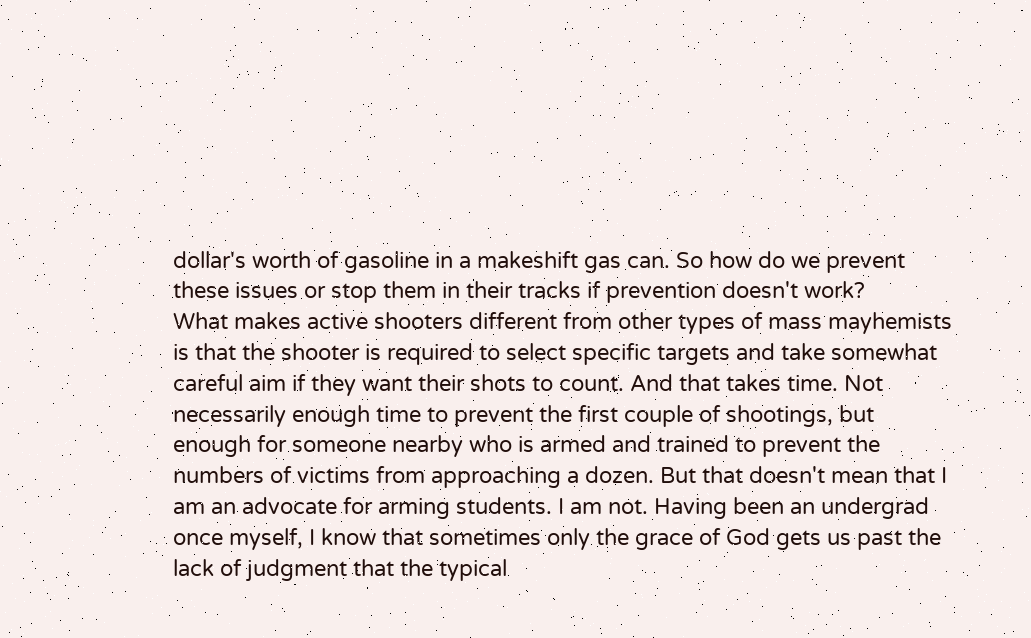dollar's worth of gasoline in a makeshift gas can. So how do we prevent these issues or stop them in their tracks if prevention doesn't work?
What makes active shooters different from other types of mass mayhemists is that the shooter is required to select specific targets and take somewhat careful aim if they want their shots to count. And that takes time. Not necessarily enough time to prevent the first couple of shootings, but enough for someone nearby who is armed and trained to prevent the numbers of victims from approaching a dozen. But that doesn't mean that I am an advocate for arming students. I am not. Having been an undergrad once myself, I know that sometimes only the grace of God gets us past the lack of judgment that the typical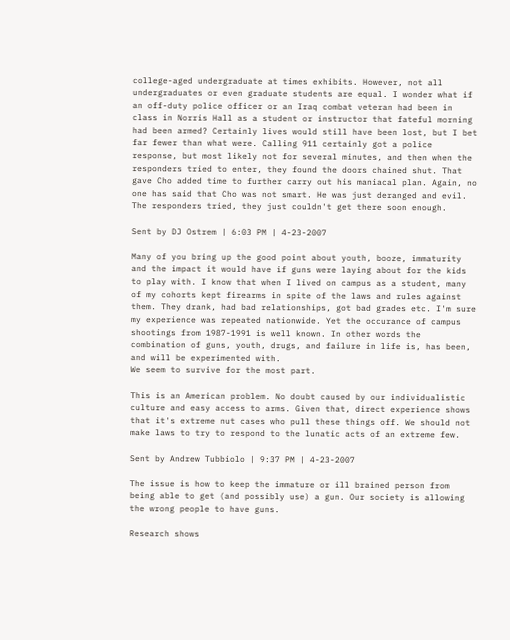college-aged undergraduate at times exhibits. However, not all undergraduates or even graduate students are equal. I wonder what if an off-duty police officer or an Iraq combat veteran had been in class in Norris Hall as a student or instructor that fateful morning had been armed? Certainly lives would still have been lost, but I bet far fewer than what were. Calling 911 certainly got a police response, but most likely not for several minutes, and then when the responders tried to enter, they found the doors chained shut. That gave Cho added time to further carry out his maniacal plan. Again, no one has said that Cho was not smart. He was just deranged and evil. The responders tried, they just couldn't get there soon enough.

Sent by DJ Ostrem | 6:03 PM | 4-23-2007

Many of you bring up the good point about youth, booze, immaturity and the impact it would have if guns were laying about for the kids to play with. I know that when I lived on campus as a student, many of my cohorts kept firearms in spite of the laws and rules against them. They drank, had bad relationships, got bad grades etc. I'm sure my experience was repeated nationwide. Yet the occurance of campus shootings from 1987-1991 is well known. In other words the combination of guns, youth, drugs, and failure in life is, has been, and will be experimented with.
We seem to survive for the most part.

This is an American problem. No doubt caused by our individualistic culture and easy access to arms. Given that, direct experience shows that it's extreme nut cases who pull these things off. We should not make laws to try to respond to the lunatic acts of an extreme few.

Sent by Andrew Tubbiolo | 9:37 PM | 4-23-2007

The issue is how to keep the immature or ill brained person from being able to get (and possibly use) a gun. Our society is allowing the wrong people to have guns.

Research shows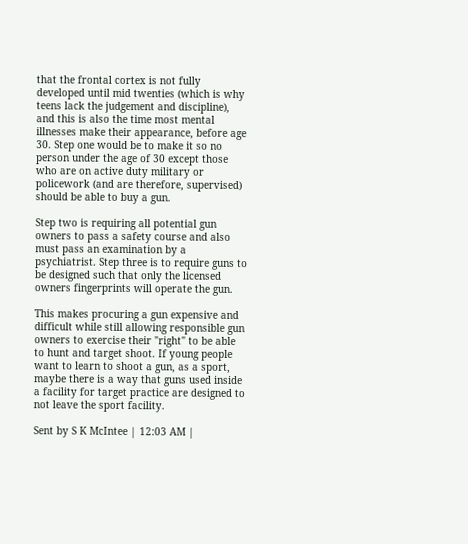that the frontal cortex is not fully developed until mid twenties (which is why teens lack the judgement and discipline), and this is also the time most mental illnesses make their appearance, before age 30. Step one would be to make it so no person under the age of 30 except those who are on active duty military or policework (and are therefore, supervised) should be able to buy a gun.

Step two is requiring all potential gun owners to pass a safety course and also must pass an examination by a psychiatrist. Step three is to require guns to be designed such that only the licensed owners fingerprints will operate the gun.

This makes procuring a gun expensive and difficult while still allowing responsible gun owners to exercise their "right" to be able to hunt and target shoot. If young people want to learn to shoot a gun, as a sport, maybe there is a way that guns used inside a facility for target practice are designed to not leave the sport facility.

Sent by S K McIntee | 12:03 AM |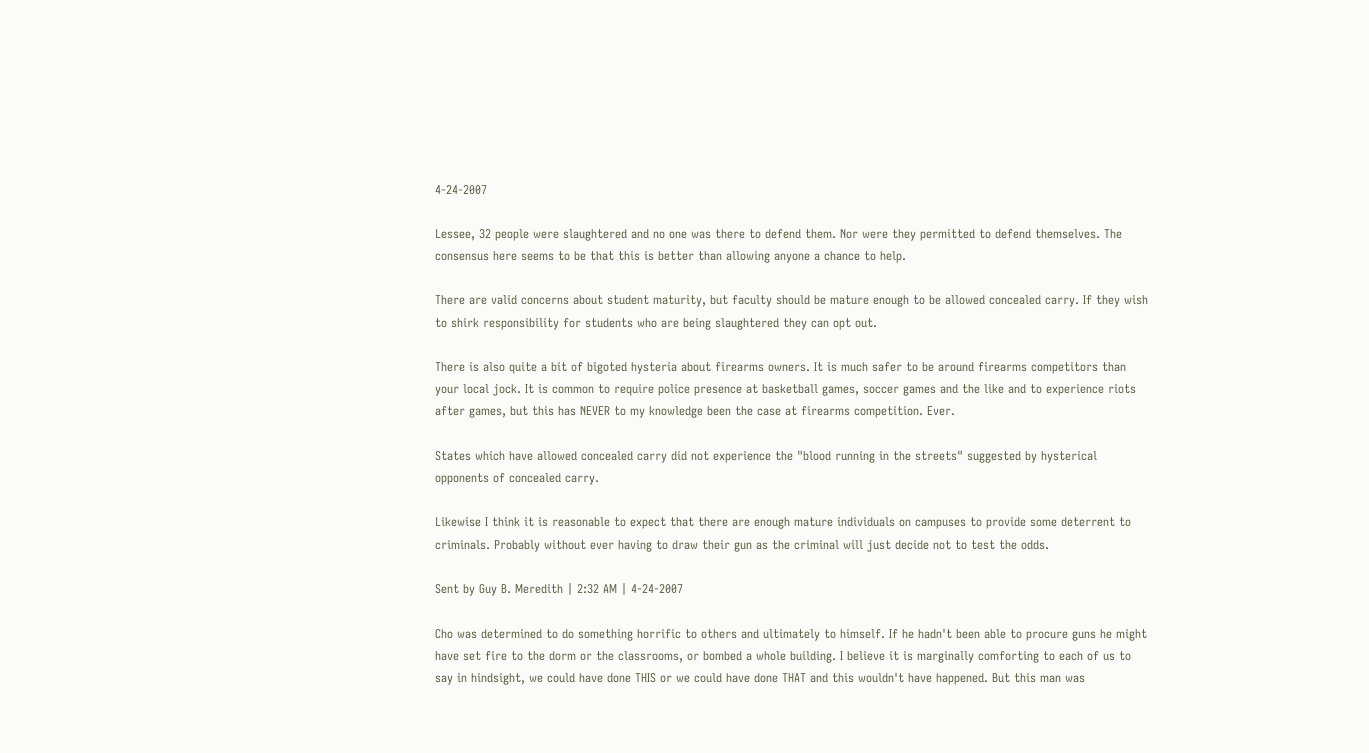4-24-2007

Lessee, 32 people were slaughtered and no one was there to defend them. Nor were they permitted to defend themselves. The consensus here seems to be that this is better than allowing anyone a chance to help.

There are valid concerns about student maturity, but faculty should be mature enough to be allowed concealed carry. If they wish to shirk responsibility for students who are being slaughtered they can opt out.

There is also quite a bit of bigoted hysteria about firearms owners. It is much safer to be around firearms competitors than your local jock. It is common to require police presence at basketball games, soccer games and the like and to experience riots after games, but this has NEVER to my knowledge been the case at firearms competition. Ever.

States which have allowed concealed carry did not experience the "blood running in the streets" suggested by hysterical opponents of concealed carry.

Likewise I think it is reasonable to expect that there are enough mature individuals on campuses to provide some deterrent to criminals. Probably without ever having to draw their gun as the criminal will just decide not to test the odds.

Sent by Guy B. Meredith | 2:32 AM | 4-24-2007

Cho was determined to do something horrific to others and ultimately to himself. If he hadn't been able to procure guns he might have set fire to the dorm or the classrooms, or bombed a whole building. I believe it is marginally comforting to each of us to say in hindsight, we could have done THIS or we could have done THAT and this wouldn't have happened. But this man was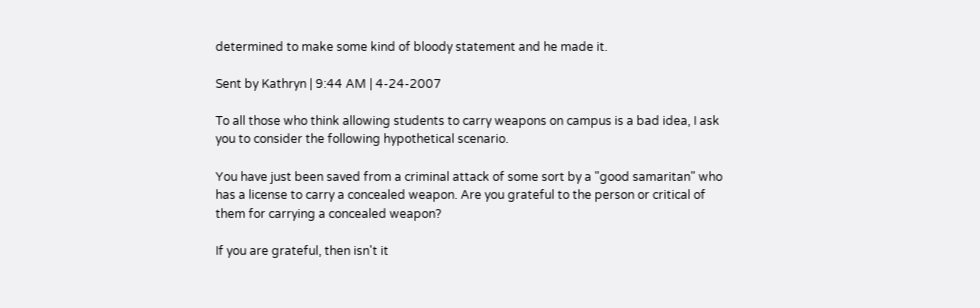determined to make some kind of bloody statement and he made it.

Sent by Kathryn | 9:44 AM | 4-24-2007

To all those who think allowing students to carry weapons on campus is a bad idea, I ask you to consider the following hypothetical scenario.

You have just been saved from a criminal attack of some sort by a "good samaritan" who has a license to carry a concealed weapon. Are you grateful to the person or critical of them for carrying a concealed weapon?

If you are grateful, then isn't it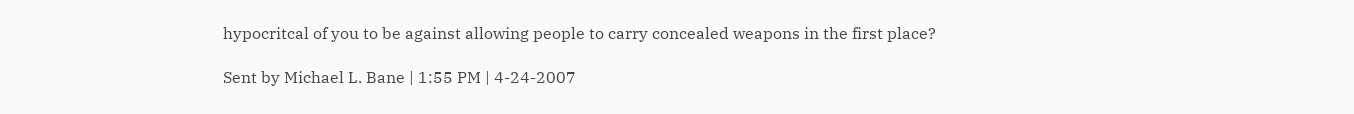hypocritcal of you to be against allowing people to carry concealed weapons in the first place?

Sent by Michael L. Bane | 1:55 PM | 4-24-2007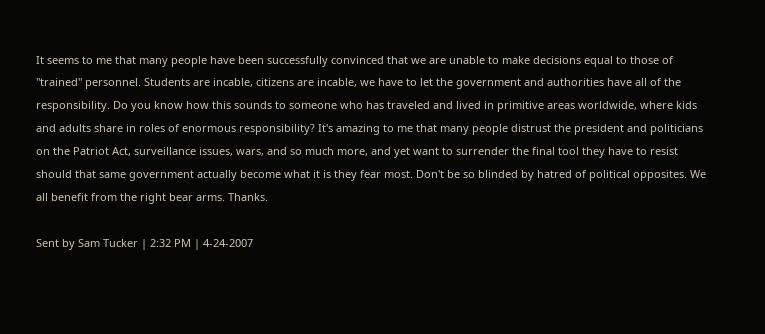It seems to me that many people have been successfully convinced that we are unable to make decisions equal to those of "trained" personnel. Students are incable, citizens are incable, we have to let the government and authorities have all of the responsibility. Do you know how this sounds to someone who has traveled and lived in primitive areas worldwide, where kids and adults share in roles of enormous responsibility? It's amazing to me that many people distrust the president and politicians on the Patriot Act, surveillance issues, wars, and so much more, and yet want to surrender the final tool they have to resist should that same government actually become what it is they fear most. Don't be so blinded by hatred of political opposites. We all benefit from the right bear arms. Thanks.

Sent by Sam Tucker | 2:32 PM | 4-24-2007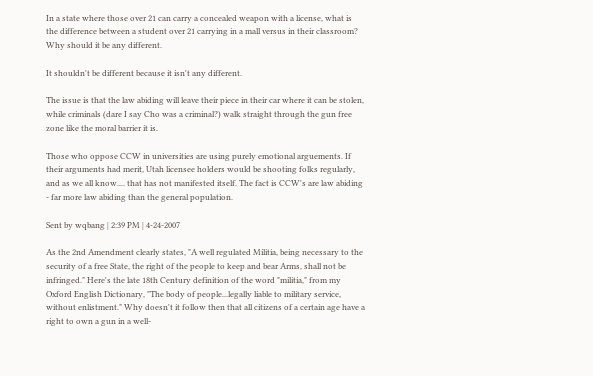In a state where those over 21 can carry a concealed weapon with a license, what is the difference between a student over 21 carrying in a mall versus in their classroom? Why should it be any different.

It shouldn't be different because it isn't any different.

The issue is that the law abiding will leave their piece in their car where it can be stolen, while criminals (dare I say Cho was a criminal?) walk straight through the gun free zone like the moral barrier it is.

Those who oppose CCW in universities are using purely emotional arguements. If their arguments had merit, Utah licensee holders would be shooting folks regularly, and as we all know.... that has not manifested itself. The fact is CCW's are law abiding - far more law abiding than the general population.

Sent by wqbang | 2:39 PM | 4-24-2007

As the 2nd Amendment clearly states, "A well regulated Militia, being necessary to the security of a free State, the right of the people to keep and bear Arms, shall not be infringed." Here's the late 18th Century definition of the word "militia," from my Oxford English Dictionary, "The body of people...legally liable to military service, without enlistment." Why doesn't it follow then that all citizens of a certain age have a right to own a gun in a well-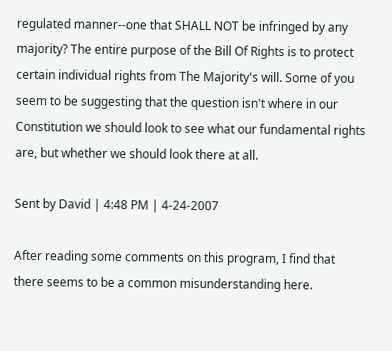regulated manner--one that SHALL NOT be infringed by any majority? The entire purpose of the Bill Of Rights is to protect certain individual rights from The Majority's will. Some of you seem to be suggesting that the question isn't where in our Constitution we should look to see what our fundamental rights are, but whether we should look there at all.

Sent by David | 4:48 PM | 4-24-2007

After reading some comments on this program, I find that there seems to be a common misunderstanding here.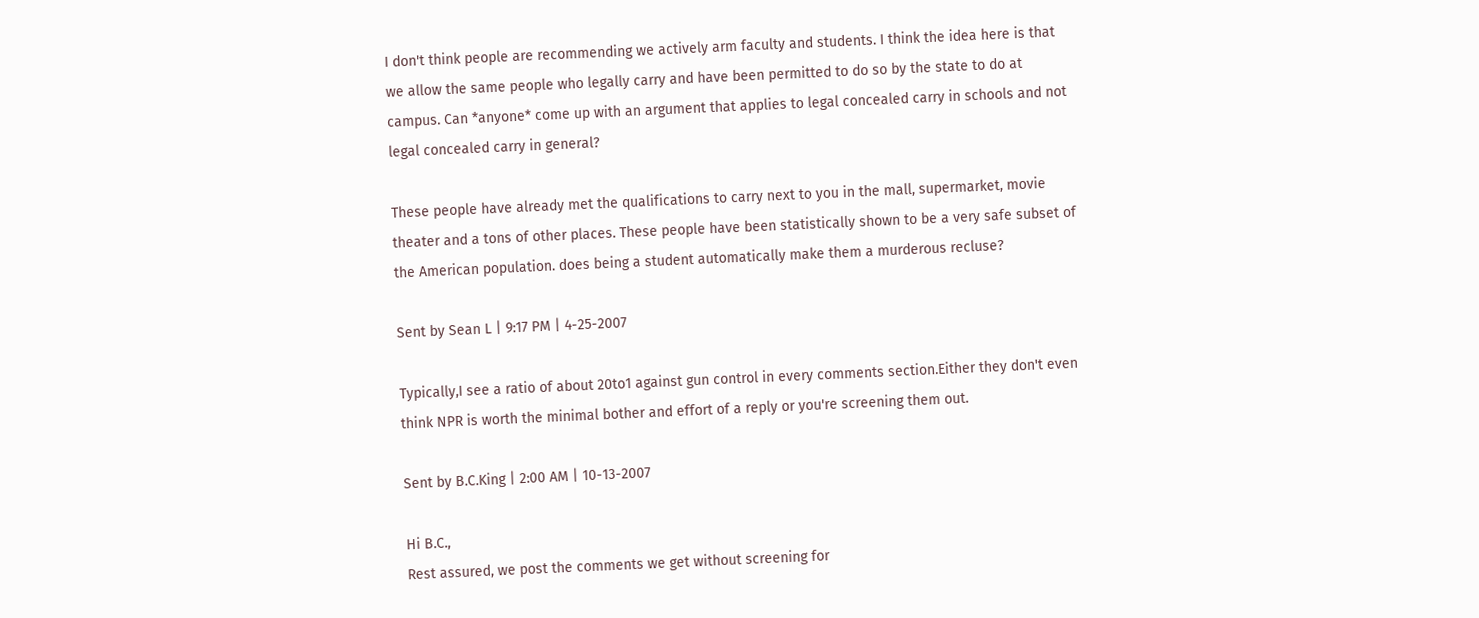I don't think people are recommending we actively arm faculty and students. I think the idea here is that we allow the same people who legally carry and have been permitted to do so by the state to do at campus. Can *anyone* come up with an argument that applies to legal concealed carry in schools and not legal concealed carry in general?

These people have already met the qualifications to carry next to you in the mall, supermarket, movie theater and a tons of other places. These people have been statistically shown to be a very safe subset of the American population. does being a student automatically make them a murderous recluse?

Sent by Sean L | 9:17 PM | 4-25-2007

Typically,I see a ratio of about 20to1 against gun control in every comments section.Either they don't even think NPR is worth the minimal bother and effort of a reply or you're screening them out.

Sent by B.C.King | 2:00 AM | 10-13-2007

Hi B.C.,
Rest assured, we post the comments we get without screening for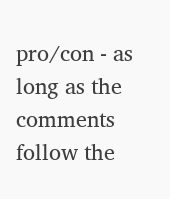pro/con - as long as the comments follow the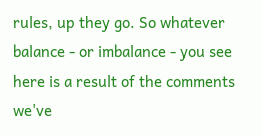rules, up they go. So whatever balance - or imbalance - you see here is a result of the comments we've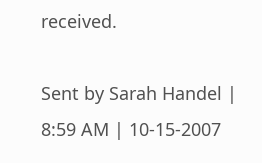received.

Sent by Sarah Handel | 8:59 AM | 10-15-2007